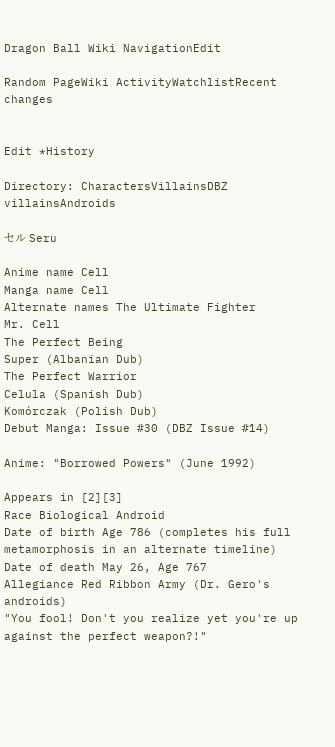Dragon Ball Wiki NavigationEdit

Random PageWiki ActivityWatchlistRecent changes


Edit *History

Directory: CharactersVillainsDBZ villainsAndroids

セル Seru

Anime name Cell
Manga name Cell
Alternate names The Ultimate Fighter
Mr. Cell
The Perfect Being
Super (Albanian Dub)
The Perfect Warrior
Celula (Spanish Dub)
Komórczak (Polish Dub)
Debut Manga: Issue #30 (DBZ Issue #14)

Anime: "Borrowed Powers" (June 1992)

Appears in [2][3]
Race Biological Android
Date of birth Age 786 (completes his full metamorphosis in an alternate timeline)
Date of death May 26, Age 767
Allegiance Red Ribbon Army (Dr. Gero's androids)
"You fool! Don't you realize yet you're up against the perfect weapon?!"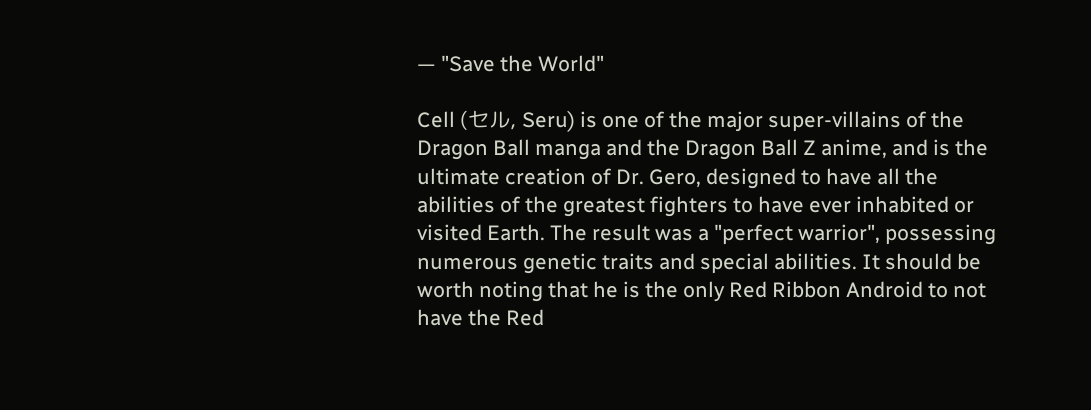— "Save the World"

Cell (セル, Seru) is one of the major super-villains of the Dragon Ball manga and the Dragon Ball Z anime, and is the ultimate creation of Dr. Gero, designed to have all the abilities of the greatest fighters to have ever inhabited or visited Earth. The result was a "perfect warrior", possessing numerous genetic traits and special abilities. It should be worth noting that he is the only Red Ribbon Android to not have the Red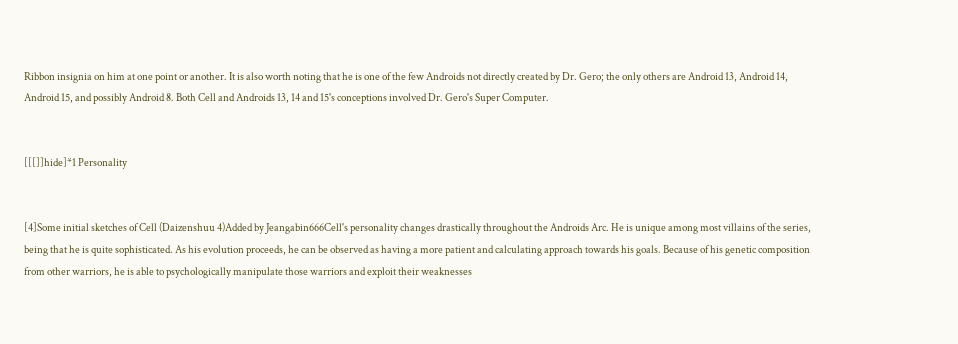Ribbon insignia on him at one point or another. It is also worth noting that he is one of the few Androids not directly created by Dr. Gero; the only others are Android 13, Android 14, Android 15, and possibly Android 8. Both Cell and Androids 13, 14 and 15's conceptions involved Dr. Gero's Super Computer.


[[[]]hide]*1 Personality


[4]Some initial sketches of Cell (Daizenshuu 4)Added by Jeangabin666Cell's personality changes drastically throughout the Androids Arc. He is unique among most villains of the series, being that he is quite sophisticated. As his evolution proceeds, he can be observed as having a more patient and calculating approach towards his goals. Because of his genetic composition from other warriors, he is able to psychologically manipulate those warriors and exploit their weaknesses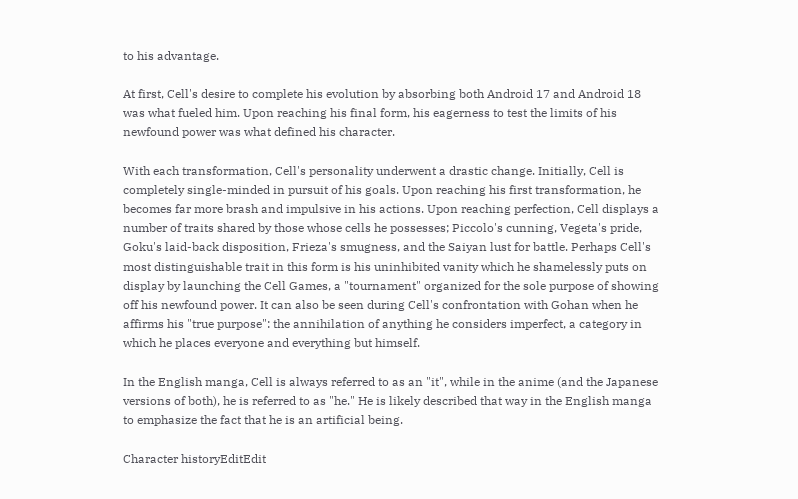to his advantage.

At first, Cell's desire to complete his evolution by absorbing both Android 17 and Android 18 was what fueled him. Upon reaching his final form, his eagerness to test the limits of his newfound power was what defined his character.

With each transformation, Cell's personality underwent a drastic change. Initially, Cell is completely single-minded in pursuit of his goals. Upon reaching his first transformation, he becomes far more brash and impulsive in his actions. Upon reaching perfection, Cell displays a number of traits shared by those whose cells he possesses; Piccolo's cunning, Vegeta's pride, Goku's laid-back disposition, Frieza's smugness, and the Saiyan lust for battle. Perhaps Cell's most distinguishable trait in this form is his uninhibited vanity which he shamelessly puts on display by launching the Cell Games, a "tournament" organized for the sole purpose of showing off his newfound power. It can also be seen during Cell's confrontation with Gohan when he affirms his "true purpose": the annihilation of anything he considers imperfect, a category in which he places everyone and everything but himself.

In the English manga, Cell is always referred to as an "it", while in the anime (and the Japanese versions of both), he is referred to as "he." He is likely described that way in the English manga to emphasize the fact that he is an artificial being.

Character historyEditEdit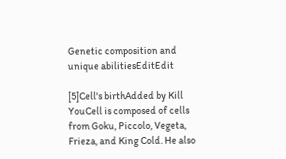Genetic composition and unique abilitiesEditEdit

[5]Cell's birthAdded by Kill YouCell is composed of cells from Goku, Piccolo, Vegeta, Frieza, and King Cold. He also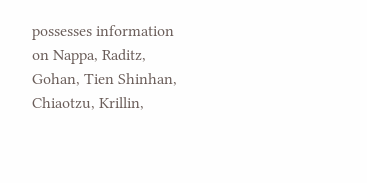possesses information on Nappa, Raditz, Gohan, Tien Shinhan, Chiaotzu, Krillin,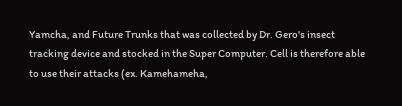Yamcha, and Future Trunks that was collected by Dr. Gero's insect tracking device and stocked in the Super Computer. Cell is therefore able to use their attacks (ex. Kamehameha,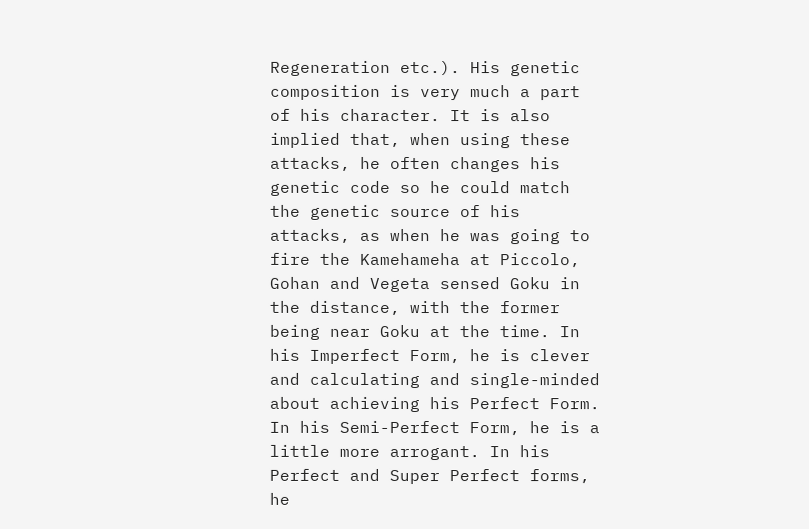Regeneration etc.). His genetic composition is very much a part of his character. It is also implied that, when using these attacks, he often changes his genetic code so he could match the genetic source of his attacks, as when he was going to fire the Kamehameha at Piccolo, Gohan and Vegeta sensed Goku in the distance, with the former being near Goku at the time. In his Imperfect Form, he is clever and calculating and single-minded about achieving his Perfect Form. In his Semi-Perfect Form, he is a little more arrogant. In his Perfect and Super Perfect forms, he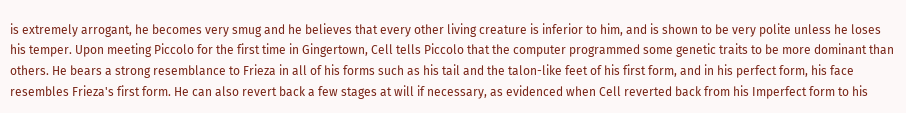is extremely arrogant, he becomes very smug and he believes that every other living creature is inferior to him, and is shown to be very polite unless he loses his temper. Upon meeting Piccolo for the first time in Gingertown, Cell tells Piccolo that the computer programmed some genetic traits to be more dominant than others. He bears a strong resemblance to Frieza in all of his forms such as his tail and the talon-like feet of his first form, and in his perfect form, his face resembles Frieza's first form. He can also revert back a few stages at will if necessary, as evidenced when Cell reverted back from his Imperfect form to his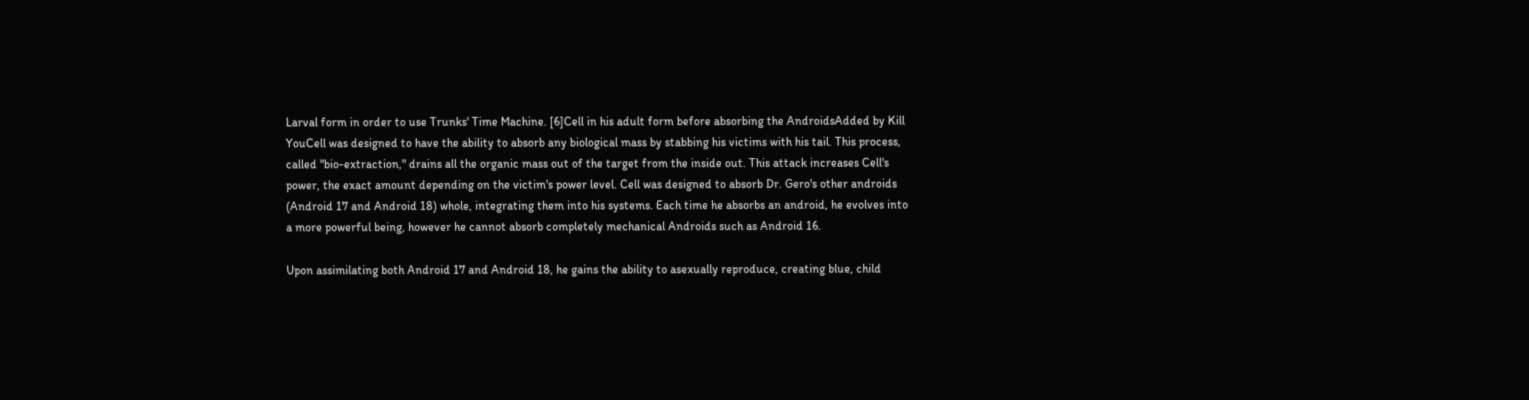Larval form in order to use Trunks' Time Machine. [6]Cell in his adult form before absorbing the AndroidsAdded by Kill YouCell was designed to have the ability to absorb any biological mass by stabbing his victims with his tail. This process, called "bio-extraction," drains all the organic mass out of the target from the inside out. This attack increases Cell's power, the exact amount depending on the victim's power level. Cell was designed to absorb Dr. Gero's other androids (Android 17 and Android 18) whole, integrating them into his systems. Each time he absorbs an android, he evolves into a more powerful being, however he cannot absorb completely mechanical Androids such as Android 16.

Upon assimilating both Android 17 and Android 18, he gains the ability to asexually reproduce, creating blue, child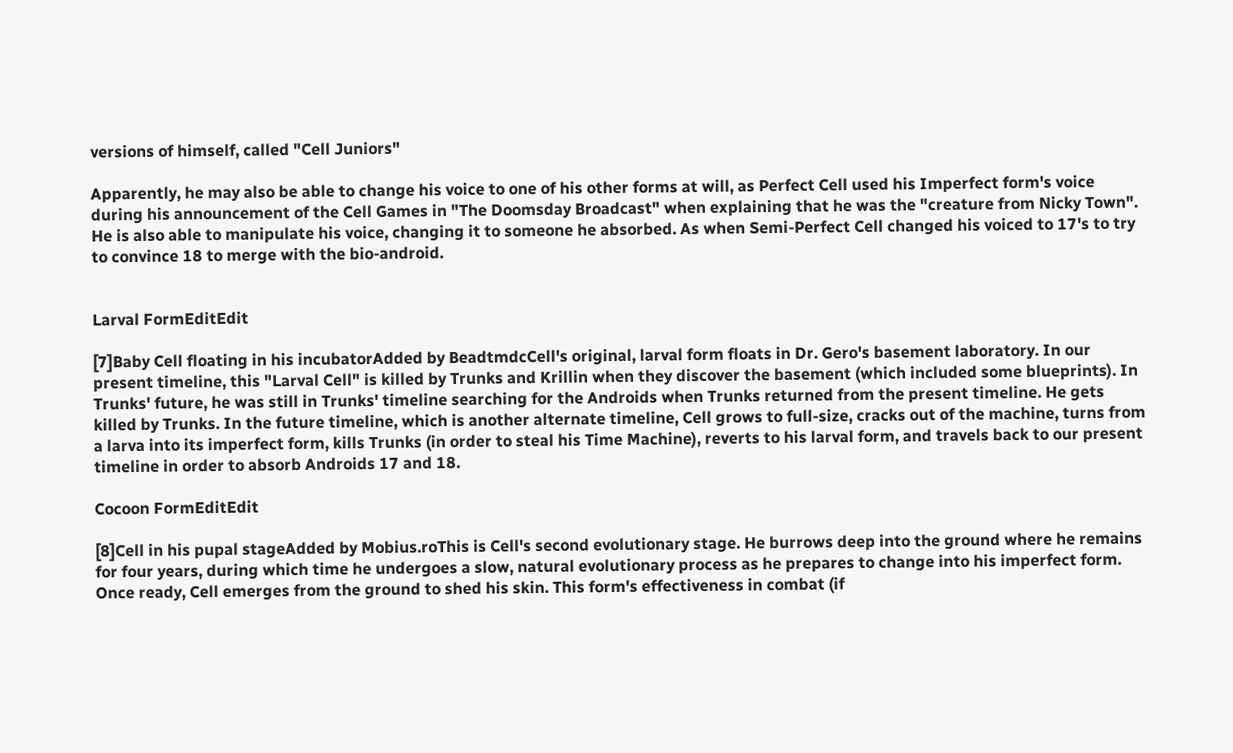versions of himself, called "Cell Juniors"

Apparently, he may also be able to change his voice to one of his other forms at will, as Perfect Cell used his Imperfect form's voice during his announcement of the Cell Games in "The Doomsday Broadcast" when explaining that he was the "creature from Nicky Town". He is also able to manipulate his voice, changing it to someone he absorbed. As when Semi-Perfect Cell changed his voiced to 17's to try to convince 18 to merge with the bio-android.


Larval FormEditEdit

[7]Baby Cell floating in his incubatorAdded by BeadtmdcCell's original, larval form floats in Dr. Gero's basement laboratory. In our present timeline, this "Larval Cell" is killed by Trunks and Krillin when they discover the basement (which included some blueprints). In Trunks' future, he was still in Trunks' timeline searching for the Androids when Trunks returned from the present timeline. He gets killed by Trunks. In the future timeline, which is another alternate timeline, Cell grows to full-size, cracks out of the machine, turns from a larva into its imperfect form, kills Trunks (in order to steal his Time Machine), reverts to his larval form, and travels back to our present timeline in order to absorb Androids 17 and 18.

Cocoon FormEditEdit

[8]Cell in his pupal stageAdded by Mobius.roThis is Cell's second evolutionary stage. He burrows deep into the ground where he remains for four years, during which time he undergoes a slow, natural evolutionary process as he prepares to change into his imperfect form. Once ready, Cell emerges from the ground to shed his skin. This form's effectiveness in combat (if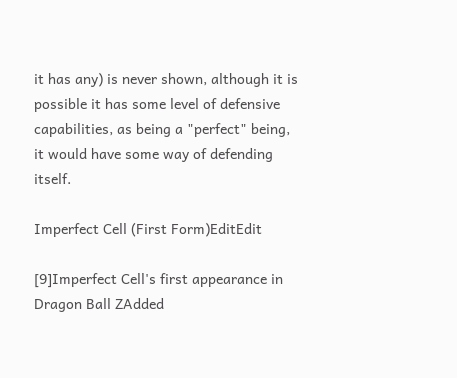it has any) is never shown, although it is possible it has some level of defensive capabilities, as being a "perfect" being, it would have some way of defending itself.

Imperfect Cell (First Form)EditEdit

[9]Imperfect Cell's first appearance in Dragon Ball ZAdded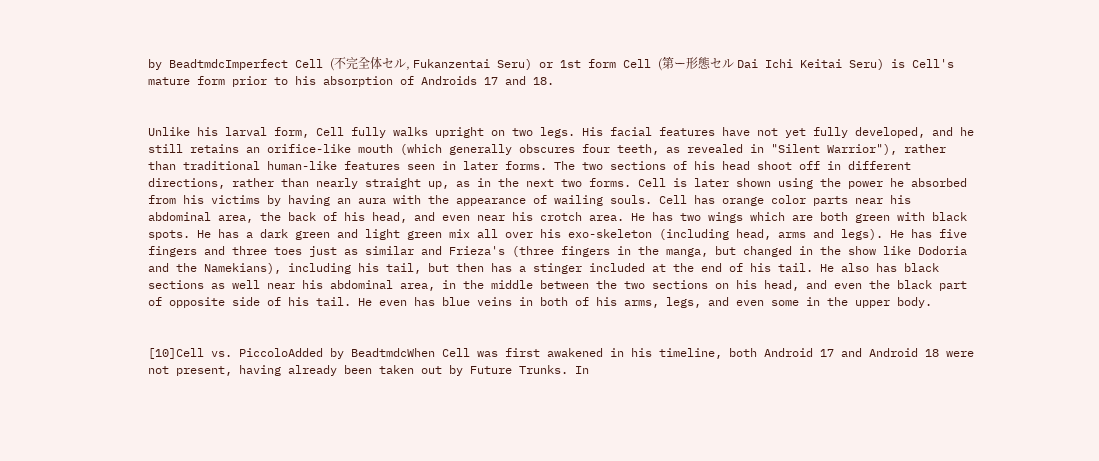by BeadtmdcImperfect Cell (不完全体セル, Fukanzentai Seru) or 1st form Cell (第ー形態セル Dai Ichi Keitai Seru) is Cell's mature form prior to his absorption of Androids 17 and 18.


Unlike his larval form, Cell fully walks upright on two legs. His facial features have not yet fully developed, and he still retains an orifice-like mouth (which generally obscures four teeth, as revealed in "Silent Warrior"), rather than traditional human-like features seen in later forms. The two sections of his head shoot off in different directions, rather than nearly straight up, as in the next two forms. Cell is later shown using the power he absorbed from his victims by having an aura with the appearance of wailing souls. Cell has orange color parts near his abdominal area, the back of his head, and even near his crotch area. He has two wings which are both green with black spots. He has a dark green and light green mix all over his exo-skeleton (including head, arms and legs). He has five fingers and three toes just as similar and Frieza's (three fingers in the manga, but changed in the show like Dodoria and the Namekians), including his tail, but then has a stinger included at the end of his tail. He also has black sections as well near his abdominal area, in the middle between the two sections on his head, and even the black part of opposite side of his tail. He even has blue veins in both of his arms, legs, and even some in the upper body.


[10]Cell vs. PiccoloAdded by BeadtmdcWhen Cell was first awakened in his timeline, both Android 17 and Android 18 were not present, having already been taken out by Future Trunks. In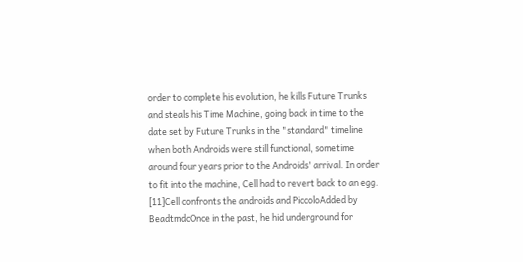order to complete his evolution, he kills Future Trunks and steals his Time Machine, going back in time to the date set by Future Trunks in the "standard" timeline when both Androids were still functional, sometime around four years prior to the Androids' arrival. In order to fit into the machine, Cell had to revert back to an egg. [11]Cell confronts the androids and PiccoloAdded by BeadtmdcOnce in the past, he hid underground for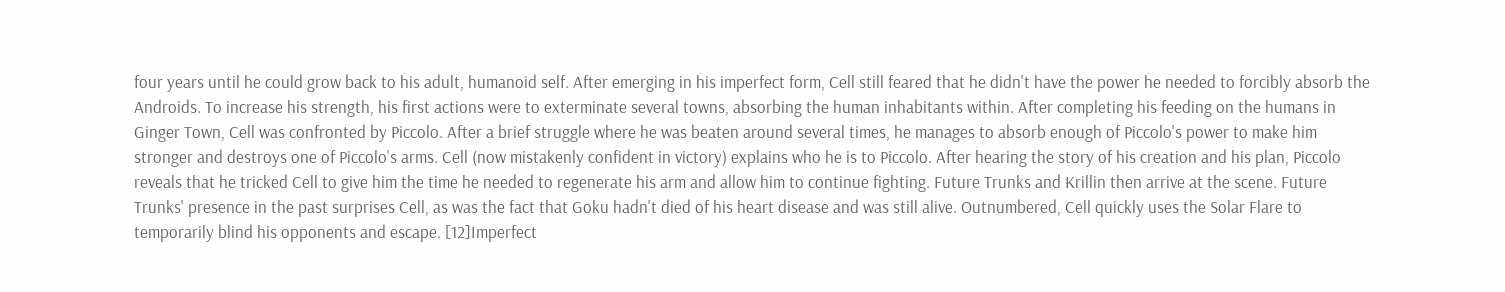four years until he could grow back to his adult, humanoid self. After emerging in his imperfect form, Cell still feared that he didn't have the power he needed to forcibly absorb the Androids. To increase his strength, his first actions were to exterminate several towns, absorbing the human inhabitants within. After completing his feeding on the humans in Ginger Town, Cell was confronted by Piccolo. After a brief struggle where he was beaten around several times, he manages to absorb enough of Piccolo's power to make him stronger and destroys one of Piccolo's arms. Cell (now mistakenly confident in victory) explains who he is to Piccolo. After hearing the story of his creation and his plan, Piccolo reveals that he tricked Cell to give him the time he needed to regenerate his arm and allow him to continue fighting. Future Trunks and Krillin then arrive at the scene. Future Trunks' presence in the past surprises Cell, as was the fact that Goku hadn't died of his heart disease and was still alive. Outnumbered, Cell quickly uses the Solar Flare to temporarily blind his opponents and escape. [12]Imperfect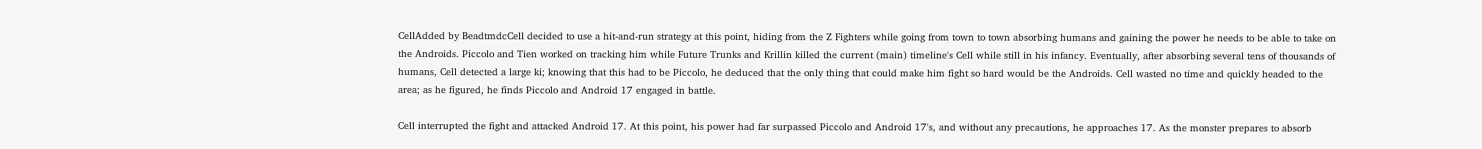CellAdded by BeadtmdcCell decided to use a hit-and-run strategy at this point, hiding from the Z Fighters while going from town to town absorbing humans and gaining the power he needs to be able to take on the Androids. Piccolo and Tien worked on tracking him while Future Trunks and Krillin killed the current (main) timeline's Cell while still in his infancy. Eventually, after absorbing several tens of thousands of humans, Cell detected a large ki; knowing that this had to be Piccolo, he deduced that the only thing that could make him fight so hard would be the Androids. Cell wasted no time and quickly headed to the area; as he figured, he finds Piccolo and Android 17 engaged in battle.

Cell interrupted the fight and attacked Android 17. At this point, his power had far surpassed Piccolo and Android 17's, and without any precautions, he approaches 17. As the monster prepares to absorb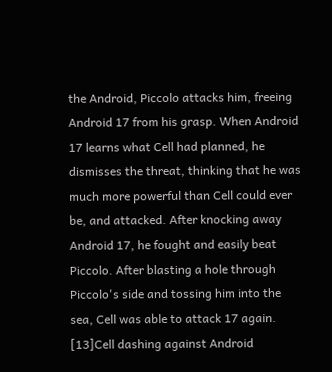the Android, Piccolo attacks him, freeing Android 17 from his grasp. When Android 17 learns what Cell had planned, he dismisses the threat, thinking that he was much more powerful than Cell could ever be, and attacked. After knocking away Android 17, he fought and easily beat Piccolo. After blasting a hole through Piccolo's side and tossing him into the sea, Cell was able to attack 17 again. [13]Cell dashing against Android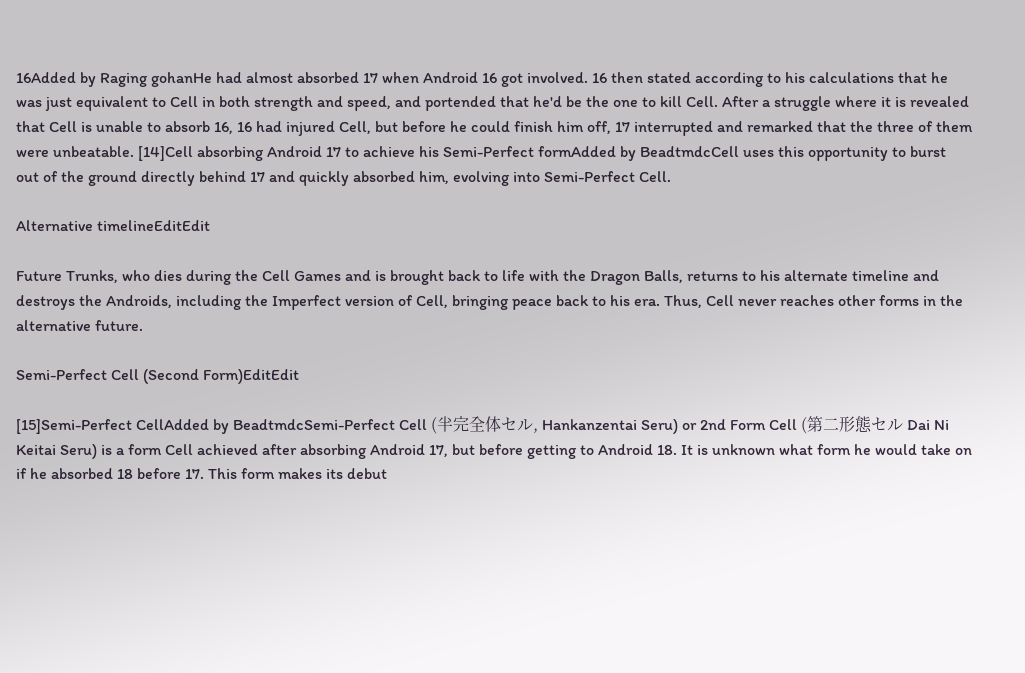16Added by Raging gohanHe had almost absorbed 17 when Android 16 got involved. 16 then stated according to his calculations that he was just equivalent to Cell in both strength and speed, and portended that he'd be the one to kill Cell. After a struggle where it is revealed that Cell is unable to absorb 16, 16 had injured Cell, but before he could finish him off, 17 interrupted and remarked that the three of them were unbeatable. [14]Cell absorbing Android 17 to achieve his Semi-Perfect formAdded by BeadtmdcCell uses this opportunity to burst out of the ground directly behind 17 and quickly absorbed him, evolving into Semi-Perfect Cell.

Alternative timelineEditEdit

Future Trunks, who dies during the Cell Games and is brought back to life with the Dragon Balls, returns to his alternate timeline and destroys the Androids, including the Imperfect version of Cell, bringing peace back to his era. Thus, Cell never reaches other forms in the alternative future.

Semi-Perfect Cell (Second Form)EditEdit

[15]Semi-Perfect CellAdded by BeadtmdcSemi-Perfect Cell (半完全体セル, Hankanzentai Seru) or 2nd Form Cell (第二形態セル Dai Ni Keitai Seru) is a form Cell achieved after absorbing Android 17, but before getting to Android 18. It is unknown what form he would take on if he absorbed 18 before 17. This form makes its debut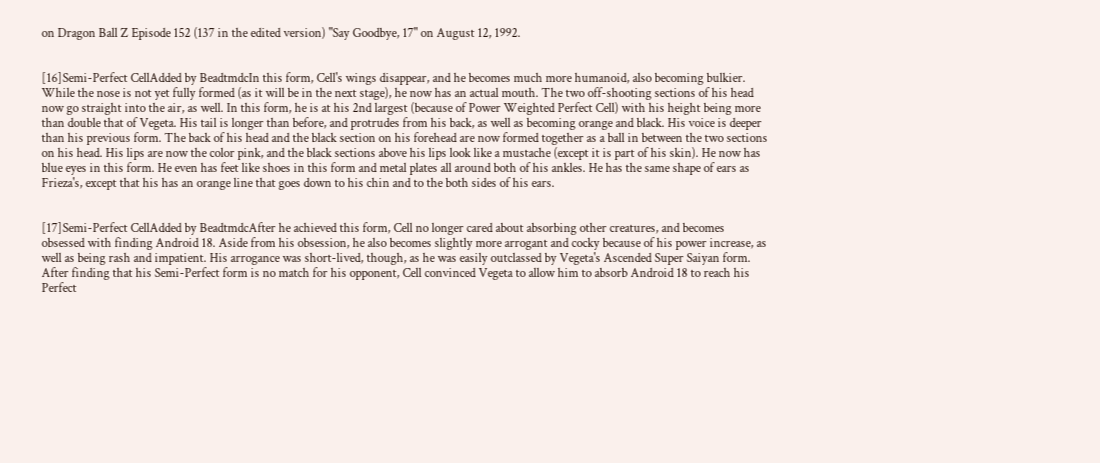on Dragon Ball Z Episode 152 (137 in the edited version) "Say Goodbye, 17" on August 12, 1992.


[16]Semi-Perfect CellAdded by BeadtmdcIn this form, Cell's wings disappear, and he becomes much more humanoid, also becoming bulkier. While the nose is not yet fully formed (as it will be in the next stage), he now has an actual mouth. The two off-shooting sections of his head now go straight into the air, as well. In this form, he is at his 2nd largest (because of Power Weighted Perfect Cell) with his height being more than double that of Vegeta. His tail is longer than before, and protrudes from his back, as well as becoming orange and black. His voice is deeper than his previous form. The back of his head and the black section on his forehead are now formed together as a ball in between the two sections on his head. His lips are now the color pink, and the black sections above his lips look like a mustache (except it is part of his skin). He now has blue eyes in this form. He even has feet like shoes in this form and metal plates all around both of his ankles. He has the same shape of ears as Frieza's, except that his has an orange line that goes down to his chin and to the both sides of his ears.


[17]Semi-Perfect CellAdded by BeadtmdcAfter he achieved this form, Cell no longer cared about absorbing other creatures, and becomes obsessed with finding Android 18. Aside from his obsession, he also becomes slightly more arrogant and cocky because of his power increase, as well as being rash and impatient. His arrogance was short-lived, though, as he was easily outclassed by Vegeta's Ascended Super Saiyan form. After finding that his Semi-Perfect form is no match for his opponent, Cell convinced Vegeta to allow him to absorb Android 18 to reach his Perfect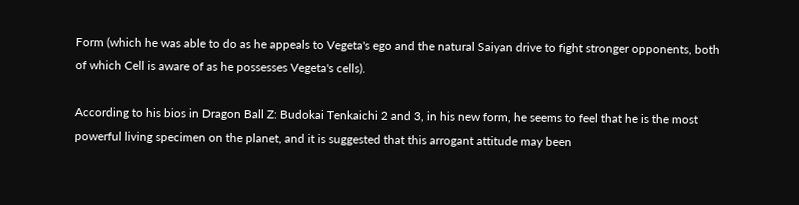Form (which he was able to do as he appeals to Vegeta's ego and the natural Saiyan drive to fight stronger opponents, both of which Cell is aware of as he possesses Vegeta's cells).

According to his bios in Dragon Ball Z: Budokai Tenkaichi 2 and 3, in his new form, he seems to feel that he is the most powerful living specimen on the planet, and it is suggested that this arrogant attitude may been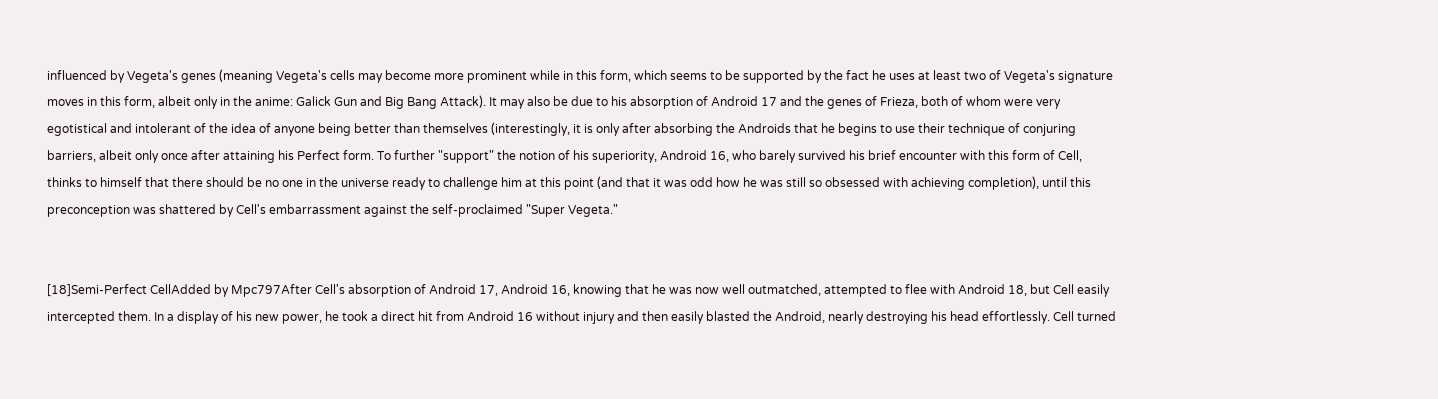influenced by Vegeta's genes (meaning Vegeta's cells may become more prominent while in this form, which seems to be supported by the fact he uses at least two of Vegeta's signature moves in this form, albeit only in the anime: Galick Gun and Big Bang Attack). It may also be due to his absorption of Android 17 and the genes of Frieza, both of whom were very egotistical and intolerant of the idea of anyone being better than themselves (interestingly, it is only after absorbing the Androids that he begins to use their technique of conjuring barriers, albeit only once after attaining his Perfect form. To further "support" the notion of his superiority, Android 16, who barely survived his brief encounter with this form of Cell, thinks to himself that there should be no one in the universe ready to challenge him at this point (and that it was odd how he was still so obsessed with achieving completion), until this preconception was shattered by Cell's embarrassment against the self-proclaimed "Super Vegeta."


[18]Semi-Perfect CellAdded by Mpc797After Cell's absorption of Android 17, Android 16, knowing that he was now well outmatched, attempted to flee with Android 18, but Cell easily intercepted them. In a display of his new power, he took a direct hit from Android 16 without injury and then easily blasted the Android, nearly destroying his head effortlessly. Cell turned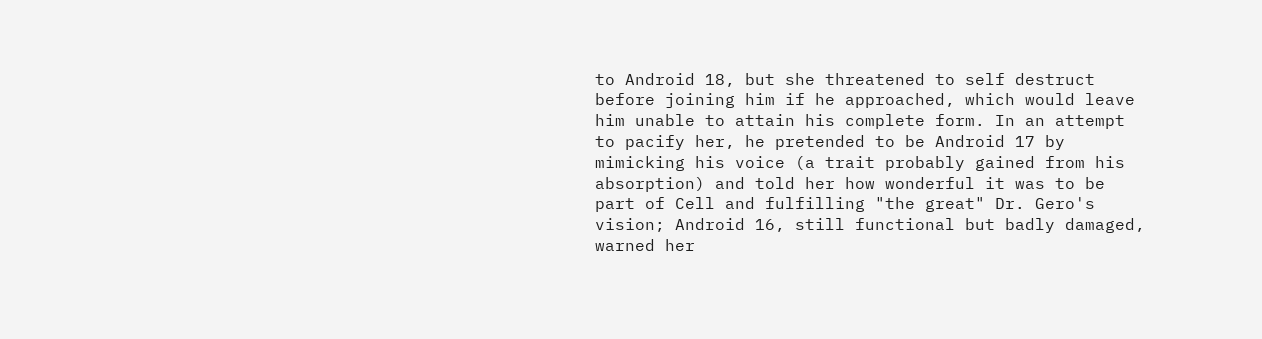to Android 18, but she threatened to self destruct before joining him if he approached, which would leave him unable to attain his complete form. In an attempt to pacify her, he pretended to be Android 17 by mimicking his voice (a trait probably gained from his absorption) and told her how wonderful it was to be part of Cell and fulfilling "the great" Dr. Gero's vision; Android 16, still functional but badly damaged, warned her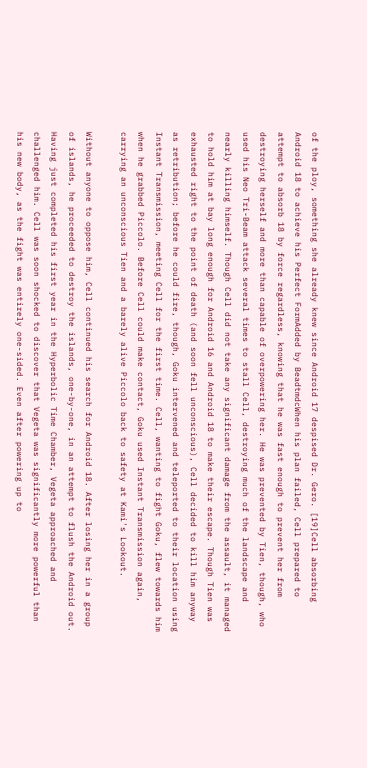of the ploy, something she already knew since Android 17 despised Dr. Gero. [19]Cell absorbing Android 18 to achieve his Perfect FormAdded by BeadtmdcWhen his plan failed, Cell prepared to attempt to absorb 18 by force regardless, knowing that he was fast enough to prevent her from destroying herself and more than capable of overpowering her. He was prevented by Tien, though, who used his Neo Tri-Beam attack several times to stall Cell, destroying much of the landscape and nearly killing himself. Though Cell did not take any significant damage from the assault, it managed to hold him at bay long enough for Android 16 and Android 18 to make their escape. Though Tien was exhausted right to the point of death (and soon fell unconscious), Cell decided to kill him anyway as retribution; before he could fire, though, Goku intervened and teleported to their location using Instant Transmission, meeting Cell for the first time. Cell, wanting to fight Goku, flew towards him when he grabbed Piccolo. Before Cell could make contact, Goku used Instant Transmission again, carrying an unconscious Tien and a barely alive Piccolo back to safety at Kami's Lookout.

Without anyone to oppose him, Cell continued his search for Android 18. After losing her in a group of islands, he proceeded to destroy the islands, one-by-one, in an attempt to flush the Android out. Having just completed his first year in the Hyperbolic Time Chamber, Vegeta approached and challenged him. Cell was soon shocked to discover that Vegeta was significantly more powerful than his new body, as the fight was entirely one-sided. Even after powering up to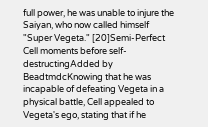full power, he was unable to injure the Saiyan, who now called himself "Super Vegeta." [20]Semi-Perfect Cell moments before self-destructingAdded by BeadtmdcKnowing that he was incapable of defeating Vegeta in a physical battle, Cell appealed to Vegeta's ego, stating that if he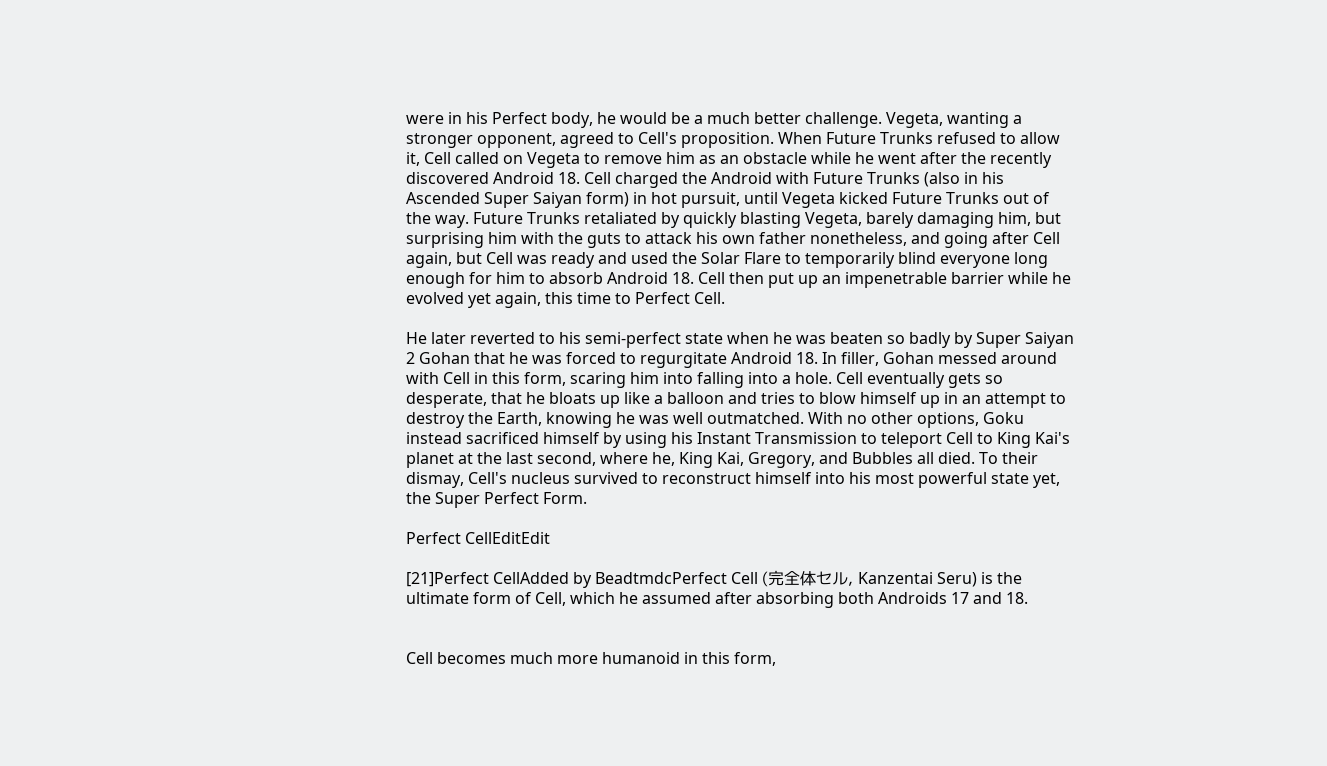were in his Perfect body, he would be a much better challenge. Vegeta, wanting a stronger opponent, agreed to Cell's proposition. When Future Trunks refused to allow it, Cell called on Vegeta to remove him as an obstacle while he went after the recently discovered Android 18. Cell charged the Android with Future Trunks (also in his Ascended Super Saiyan form) in hot pursuit, until Vegeta kicked Future Trunks out of the way. Future Trunks retaliated by quickly blasting Vegeta, barely damaging him, but surprising him with the guts to attack his own father nonetheless, and going after Cell again, but Cell was ready and used the Solar Flare to temporarily blind everyone long enough for him to absorb Android 18. Cell then put up an impenetrable barrier while he evolved yet again, this time to Perfect Cell.

He later reverted to his semi-perfect state when he was beaten so badly by Super Saiyan 2 Gohan that he was forced to regurgitate Android 18. In filler, Gohan messed around with Cell in this form, scaring him into falling into a hole. Cell eventually gets so desperate, that he bloats up like a balloon and tries to blow himself up in an attempt to destroy the Earth, knowing he was well outmatched. With no other options, Goku instead sacrificed himself by using his Instant Transmission to teleport Cell to King Kai's planet at the last second, where he, King Kai, Gregory, and Bubbles all died. To their dismay, Cell's nucleus survived to reconstruct himself into his most powerful state yet, the Super Perfect Form.

Perfect CellEditEdit

[21]Perfect CellAdded by BeadtmdcPerfect Cell (完全体セル, Kanzentai Seru) is the ultimate form of Cell, which he assumed after absorbing both Androids 17 and 18.


Cell becomes much more humanoid in this form,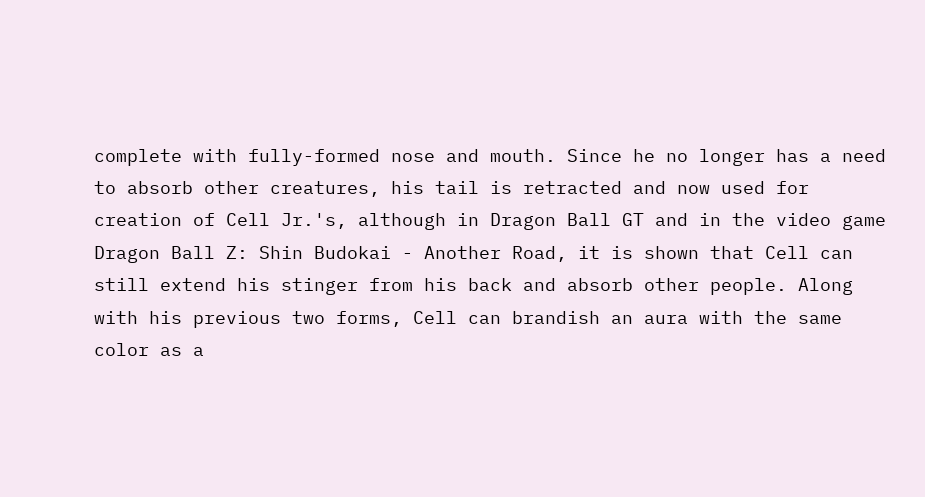complete with fully-formed nose and mouth. Since he no longer has a need to absorb other creatures, his tail is retracted and now used for creation of Cell Jr.'s, although in Dragon Ball GT and in the video game Dragon Ball Z: Shin Budokai - Another Road, it is shown that Cell can still extend his stinger from his back and absorb other people. Along with his previous two forms, Cell can brandish an aura with the same color as a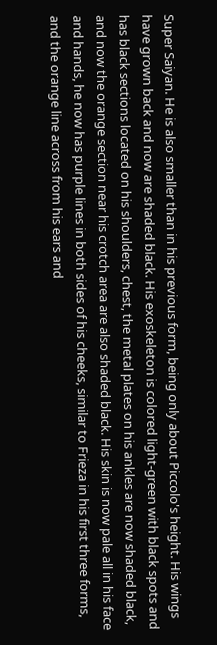Super Saiyan. He is also smaller than in his previous form, being only about Piccolo's height. His wings have grown back and now are shaded black. His exoskeleton is colored light-green with black spots and has black sections located on his shoulders, chest, the metal plates on his ankles are now shaded black, and now the orange section near his crotch area are also shaded black. His skin is now pale all in his face and hands, he now has purple lines in both sides of his cheeks, similar to Frieza in his first three forms, and the orange line across from his ears and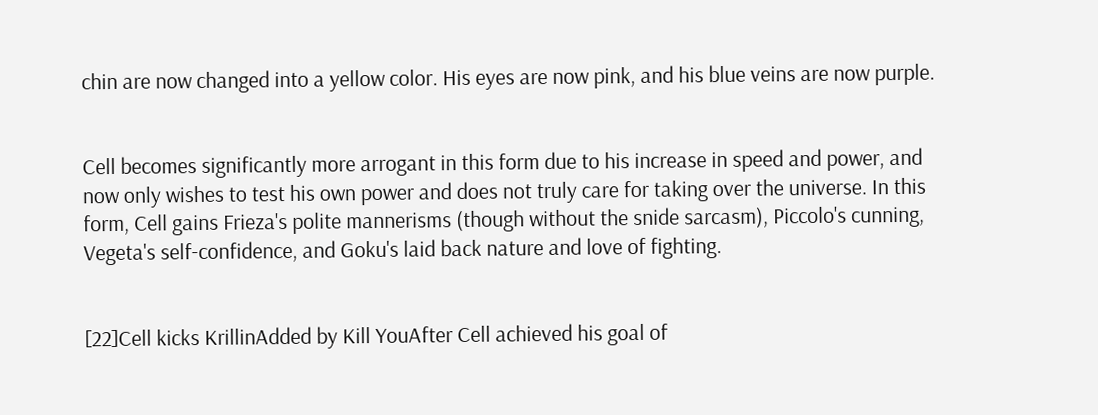chin are now changed into a yellow color. His eyes are now pink, and his blue veins are now purple.


Cell becomes significantly more arrogant in this form due to his increase in speed and power, and now only wishes to test his own power and does not truly care for taking over the universe. In this form, Cell gains Frieza's polite mannerisms (though without the snide sarcasm), Piccolo's cunning, Vegeta's self-confidence, and Goku's laid back nature and love of fighting.


[22]Cell kicks KrillinAdded by Kill YouAfter Cell achieved his goal of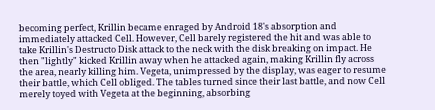becoming perfect, Krillin became enraged by Android 18's absorption and immediately attacked Cell. However, Cell barely registered the hit and was able to take Krillin's Destructo Disk attack to the neck with the disk breaking on impact. He then "lightly" kicked Krillin away when he attacked again, making Krillin fly across the area, nearly killing him. Vegeta, unimpressed by the display, was eager to resume their battle, which Cell obliged. The tables turned since their last battle, and now Cell merely toyed with Vegeta at the beginning, absorbing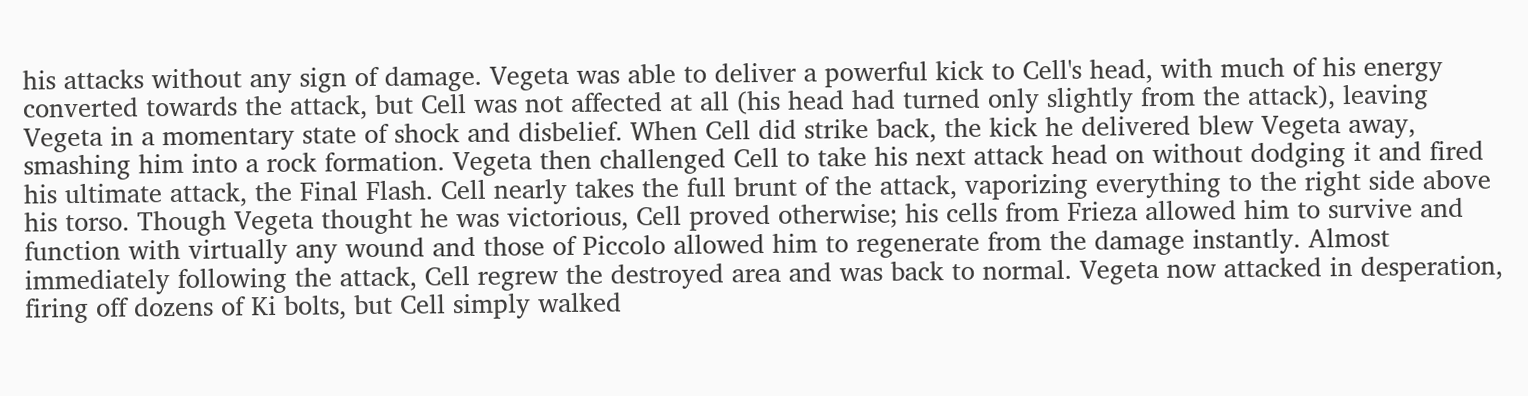his attacks without any sign of damage. Vegeta was able to deliver a powerful kick to Cell's head, with much of his energy converted towards the attack, but Cell was not affected at all (his head had turned only slightly from the attack), leaving Vegeta in a momentary state of shock and disbelief. When Cell did strike back, the kick he delivered blew Vegeta away, smashing him into a rock formation. Vegeta then challenged Cell to take his next attack head on without dodging it and fired his ultimate attack, the Final Flash. Cell nearly takes the full brunt of the attack, vaporizing everything to the right side above his torso. Though Vegeta thought he was victorious, Cell proved otherwise; his cells from Frieza allowed him to survive and function with virtually any wound and those of Piccolo allowed him to regenerate from the damage instantly. Almost immediately following the attack, Cell regrew the destroyed area and was back to normal. Vegeta now attacked in desperation, firing off dozens of Ki bolts, but Cell simply walked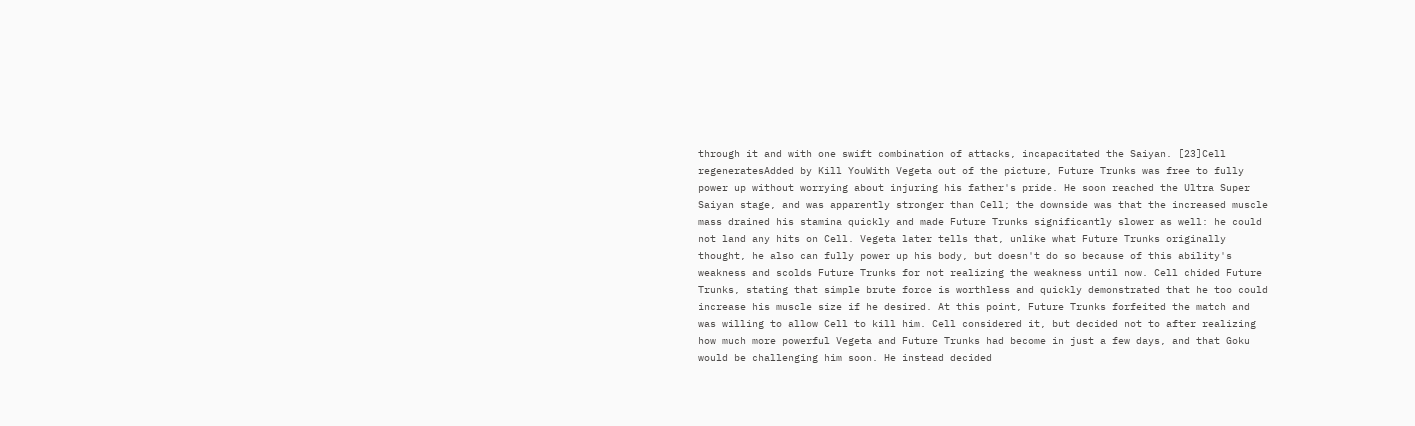through it and with one swift combination of attacks, incapacitated the Saiyan. [23]Cell regeneratesAdded by Kill YouWith Vegeta out of the picture, Future Trunks was free to fully power up without worrying about injuring his father's pride. He soon reached the Ultra Super Saiyan stage, and was apparently stronger than Cell; the downside was that the increased muscle mass drained his stamina quickly and made Future Trunks significantly slower as well: he could not land any hits on Cell. Vegeta later tells that, unlike what Future Trunks originally thought, he also can fully power up his body, but doesn't do so because of this ability's weakness and scolds Future Trunks for not realizing the weakness until now. Cell chided Future Trunks, stating that simple brute force is worthless and quickly demonstrated that he too could increase his muscle size if he desired. At this point, Future Trunks forfeited the match and was willing to allow Cell to kill him. Cell considered it, but decided not to after realizing how much more powerful Vegeta and Future Trunks had become in just a few days, and that Goku would be challenging him soon. He instead decided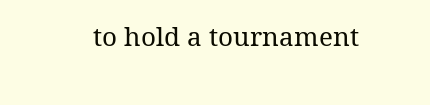to hold a tournament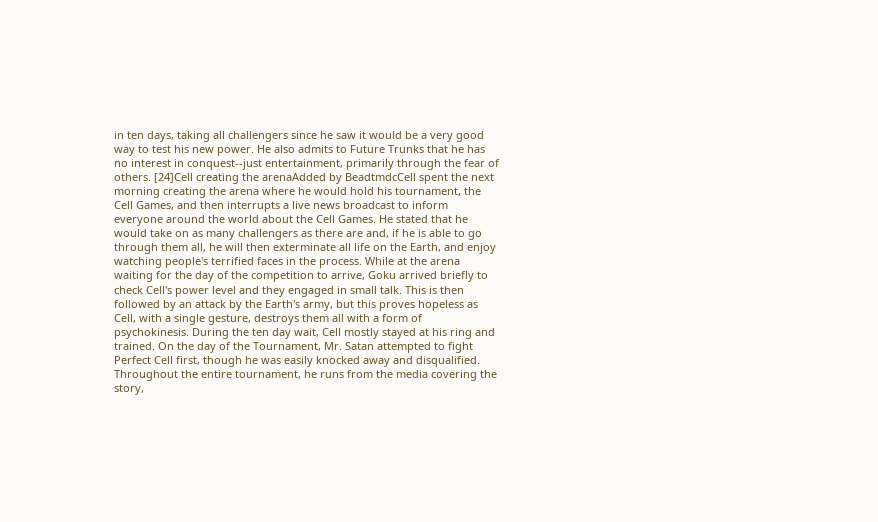in ten days, taking all challengers since he saw it would be a very good way to test his new power. He also admits to Future Trunks that he has no interest in conquest--just entertainment, primarily through the fear of others. [24]Cell creating the arenaAdded by BeadtmdcCell spent the next morning creating the arena where he would hold his tournament, the Cell Games, and then interrupts a live news broadcast to inform everyone around the world about the Cell Games. He stated that he would take on as many challengers as there are and, if he is able to go through them all, he will then exterminate all life on the Earth, and enjoy watching people's terrified faces in the process. While at the arena waiting for the day of the competition to arrive, Goku arrived briefly to check Cell's power level and they engaged in small talk. This is then followed by an attack by the Earth's army, but this proves hopeless as Cell, with a single gesture, destroys them all with a form of psychokinesis. During the ten day wait, Cell mostly stayed at his ring and trained. On the day of the Tournament, Mr. Satan attempted to fight Perfect Cell first, though he was easily knocked away and disqualified. Throughout the entire tournament, he runs from the media covering the story,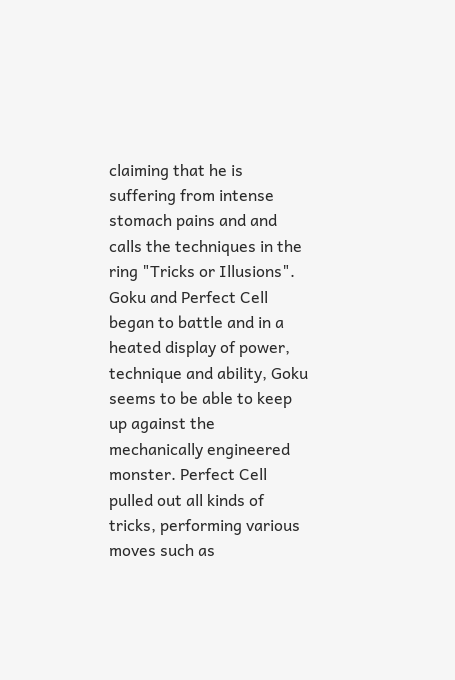claiming that he is suffering from intense stomach pains and and calls the techniques in the ring "Tricks or Illusions". Goku and Perfect Cell began to battle and in a heated display of power, technique and ability, Goku seems to be able to keep up against the mechanically engineered monster. Perfect Cell pulled out all kinds of tricks, performing various moves such as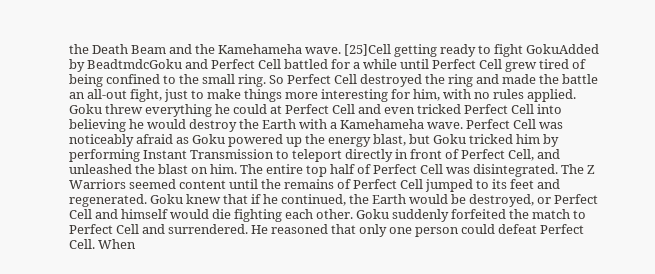the Death Beam and the Kamehameha wave. [25]Cell getting ready to fight GokuAdded by BeadtmdcGoku and Perfect Cell battled for a while until Perfect Cell grew tired of being confined to the small ring. So Perfect Cell destroyed the ring and made the battle an all-out fight, just to make things more interesting for him, with no rules applied. Goku threw everything he could at Perfect Cell and even tricked Perfect Cell into believing he would destroy the Earth with a Kamehameha wave. Perfect Cell was noticeably afraid as Goku powered up the energy blast, but Goku tricked him by performing Instant Transmission to teleport directly in front of Perfect Cell, and unleashed the blast on him. The entire top half of Perfect Cell was disintegrated. The Z Warriors seemed content until the remains of Perfect Cell jumped to its feet and regenerated. Goku knew that if he continued, the Earth would be destroyed, or Perfect Cell and himself would die fighting each other. Goku suddenly forfeited the match to Perfect Cell and surrendered. He reasoned that only one person could defeat Perfect Cell. When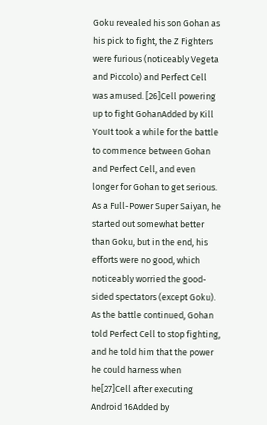Goku revealed his son Gohan as his pick to fight, the Z Fighters were furious (noticeably Vegeta and Piccolo) and Perfect Cell was amused. [26]Cell powering up to fight GohanAdded by Kill YouIt took a while for the battle to commence between Gohan and Perfect Cell, and even longer for Gohan to get serious. As a Full-Power Super Saiyan, he started out somewhat better than Goku, but in the end, his efforts were no good, which noticeably worried the good-sided spectators (except Goku). As the battle continued, Gohan told Perfect Cell to stop fighting, and he told him that the power he could harness when he[27]Cell after executing Android 16Added by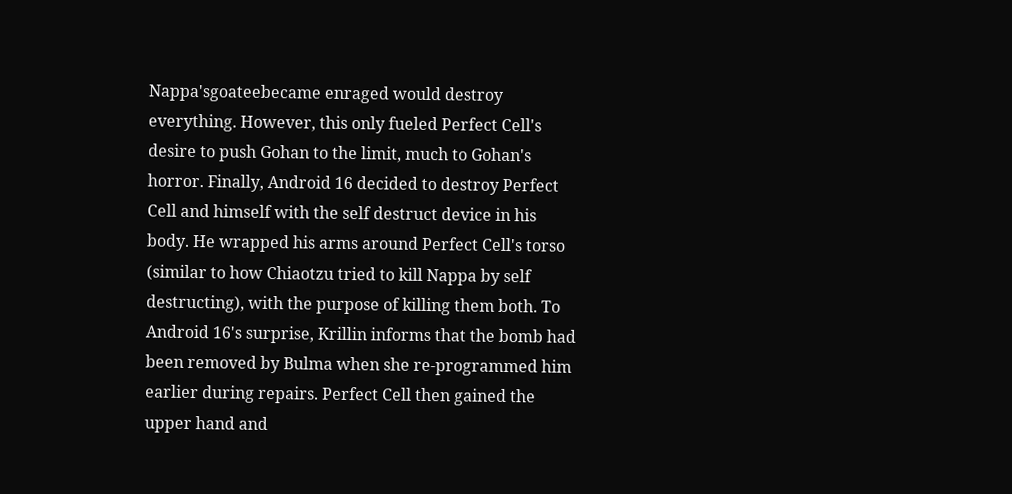Nappa'sgoateebecame enraged would destroy everything. However, this only fueled Perfect Cell's desire to push Gohan to the limit, much to Gohan's horror. Finally, Android 16 decided to destroy Perfect Cell and himself with the self destruct device in his body. He wrapped his arms around Perfect Cell's torso (similar to how Chiaotzu tried to kill Nappa by self destructing), with the purpose of killing them both. To Android 16's surprise, Krillin informs that the bomb had been removed by Bulma when she re-programmed him earlier during repairs. Perfect Cell then gained the upper hand and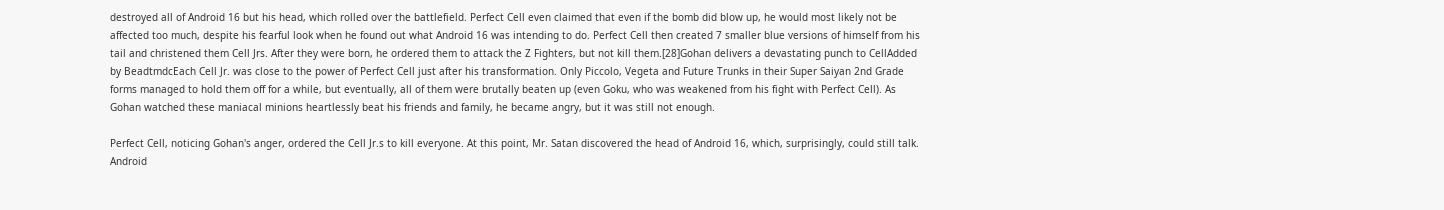destroyed all of Android 16 but his head, which rolled over the battlefield. Perfect Cell even claimed that even if the bomb did blow up, he would most likely not be affected too much, despite his fearful look when he found out what Android 16 was intending to do. Perfect Cell then created 7 smaller blue versions of himself from his tail and christened them Cell Jrs. After they were born, he ordered them to attack the Z Fighters, but not kill them.[28]Gohan delivers a devastating punch to CellAdded by BeadtmdcEach Cell Jr. was close to the power of Perfect Cell just after his transformation. Only Piccolo, Vegeta and Future Trunks in their Super Saiyan 2nd Grade forms managed to hold them off for a while, but eventually, all of them were brutally beaten up (even Goku, who was weakened from his fight with Perfect Cell). As Gohan watched these maniacal minions heartlessly beat his friends and family, he became angry, but it was still not enough.

Perfect Cell, noticing Gohan's anger, ordered the Cell Jr.s to kill everyone. At this point, Mr. Satan discovered the head of Android 16, which, surprisingly, could still talk. Android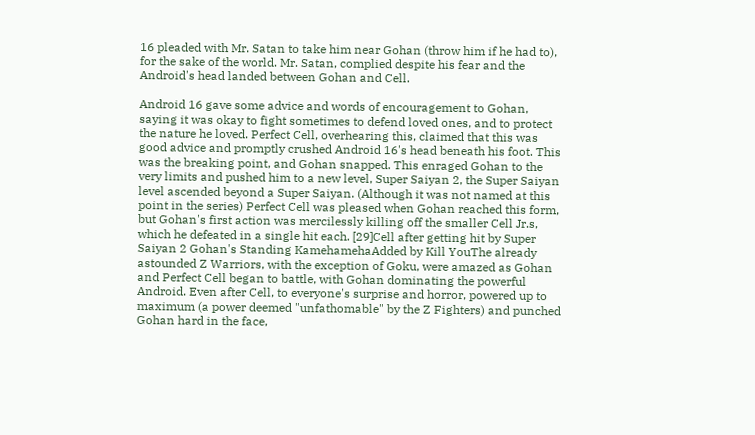16 pleaded with Mr. Satan to take him near Gohan (throw him if he had to), for the sake of the world. Mr. Satan, complied despite his fear and the Android's head landed between Gohan and Cell.

Android 16 gave some advice and words of encouragement to Gohan, saying it was okay to fight sometimes to defend loved ones, and to protect the nature he loved. Perfect Cell, overhearing this, claimed that this was good advice and promptly crushed Android 16's head beneath his foot. This was the breaking point, and Gohan snapped. This enraged Gohan to the very limits and pushed him to a new level, Super Saiyan 2, the Super Saiyan level ascended beyond a Super Saiyan. (Although it was not named at this point in the series) Perfect Cell was pleased when Gohan reached this form, but Gohan's first action was mercilessly killing off the smaller Cell Jr.s, which he defeated in a single hit each. [29]Cell after getting hit by Super Saiyan 2 Gohan's Standing KamehamehaAdded by Kill YouThe already astounded Z Warriors, with the exception of Goku, were amazed as Gohan and Perfect Cell began to battle, with Gohan dominating the powerful Android. Even after Cell, to everyone's surprise and horror, powered up to maximum (a power deemed "unfathomable" by the Z Fighters) and punched Gohan hard in the face,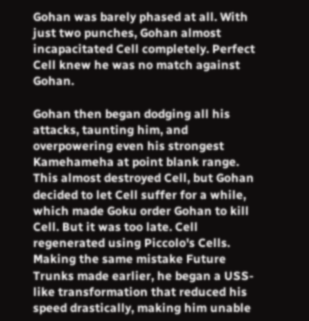Gohan was barely phased at all. With just two punches, Gohan almost incapacitated Cell completely. Perfect Cell knew he was no match against Gohan.

Gohan then began dodging all his attacks, taunting him, and overpowering even his strongest Kamehameha at point blank range. This almost destroyed Cell, but Gohan decided to let Cell suffer for a while, which made Goku order Gohan to kill Cell. But it was too late. Cell regenerated using Piccolo's Cells. Making the same mistake Future Trunks made earlier, he began a USS-like transformation that reduced his speed drastically, making him unable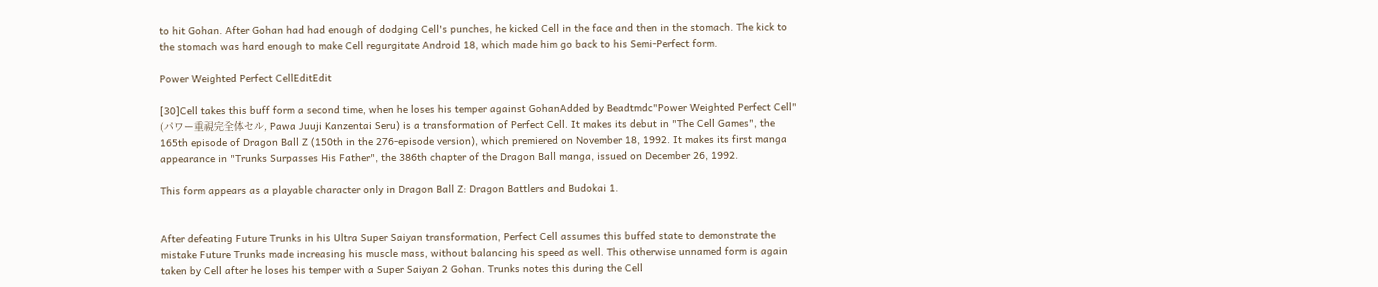to hit Gohan. After Gohan had had enough of dodging Cell's punches, he kicked Cell in the face and then in the stomach. The kick to the stomach was hard enough to make Cell regurgitate Android 18, which made him go back to his Semi-Perfect form.

Power Weighted Perfect CellEditEdit

[30]Cell takes this buff form a second time, when he loses his temper against GohanAdded by Beadtmdc"Power Weighted Perfect Cell" (パワー重視完全体セル, Pawa Juuji Kanzentai Seru) is a transformation of Perfect Cell. It makes its debut in "The Cell Games", the 165th episode of Dragon Ball Z (150th in the 276-episode version), which premiered on November 18, 1992. It makes its first manga appearance in "Trunks Surpasses His Father", the 386th chapter of the Dragon Ball manga, issued on December 26, 1992.

This form appears as a playable character only in Dragon Ball Z: Dragon Battlers and Budokai 1.


After defeating Future Trunks in his Ultra Super Saiyan transformation, Perfect Cell assumes this buffed state to demonstrate the mistake Future Trunks made increasing his muscle mass, without balancing his speed as well. This otherwise unnamed form is again taken by Cell after he loses his temper with a Super Saiyan 2 Gohan. Trunks notes this during the Cell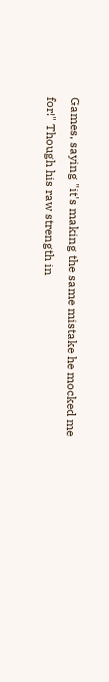Games, saying "it's making the same mistake he mocked me for!" Though his raw strength in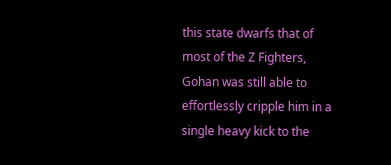this state dwarfs that of most of the Z Fighters, Gohan was still able to effortlessly cripple him in a single heavy kick to the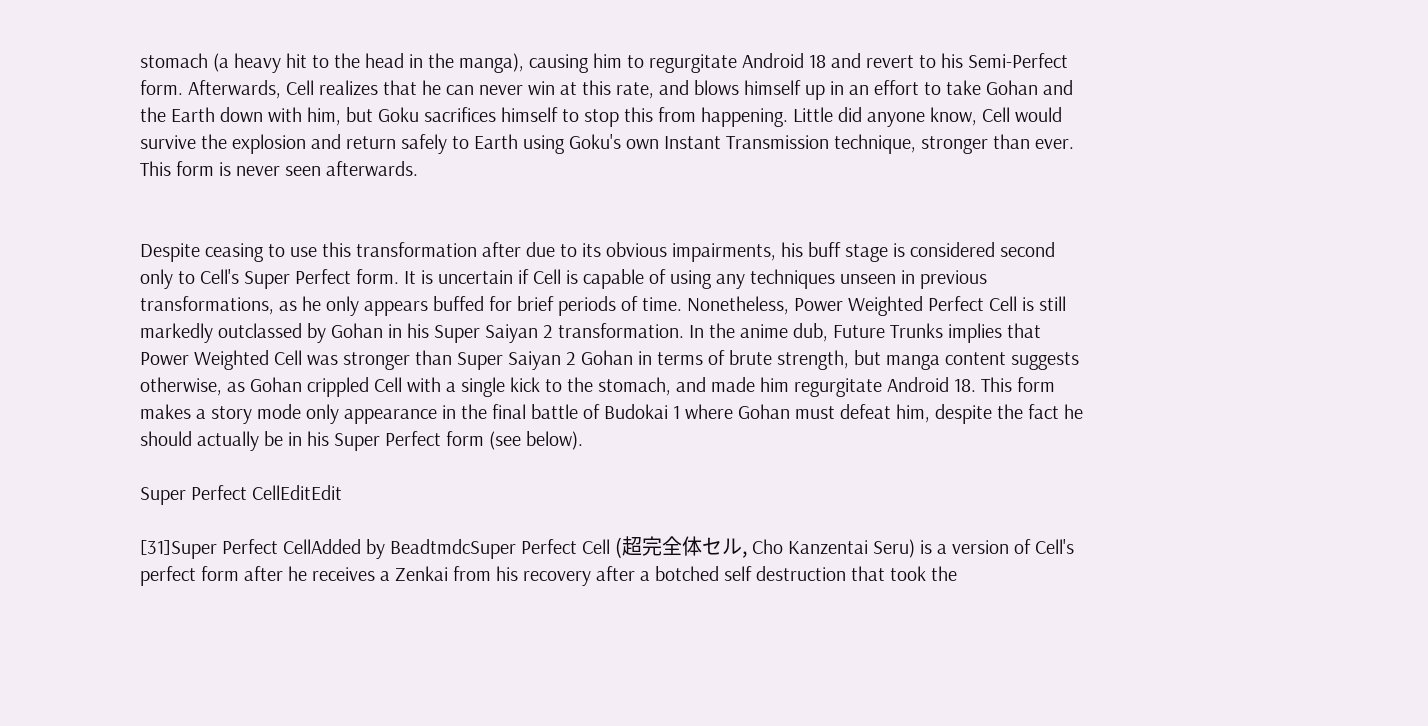stomach (a heavy hit to the head in the manga), causing him to regurgitate Android 18 and revert to his Semi-Perfect form. Afterwards, Cell realizes that he can never win at this rate, and blows himself up in an effort to take Gohan and the Earth down with him, but Goku sacrifices himself to stop this from happening. Little did anyone know, Cell would survive the explosion and return safely to Earth using Goku's own Instant Transmission technique, stronger than ever. This form is never seen afterwards.


Despite ceasing to use this transformation after due to its obvious impairments, his buff stage is considered second only to Cell's Super Perfect form. It is uncertain if Cell is capable of using any techniques unseen in previous transformations, as he only appears buffed for brief periods of time. Nonetheless, Power Weighted Perfect Cell is still markedly outclassed by Gohan in his Super Saiyan 2 transformation. In the anime dub, Future Trunks implies that Power Weighted Cell was stronger than Super Saiyan 2 Gohan in terms of brute strength, but manga content suggests otherwise, as Gohan crippled Cell with a single kick to the stomach, and made him regurgitate Android 18. This form makes a story mode only appearance in the final battle of Budokai 1 where Gohan must defeat him, despite the fact he should actually be in his Super Perfect form (see below).

Super Perfect CellEditEdit

[31]Super Perfect CellAdded by BeadtmdcSuper Perfect Cell (超完全体セル, Cho Kanzentai Seru) is a version of Cell's perfect form after he receives a Zenkai from his recovery after a botched self destruction that took the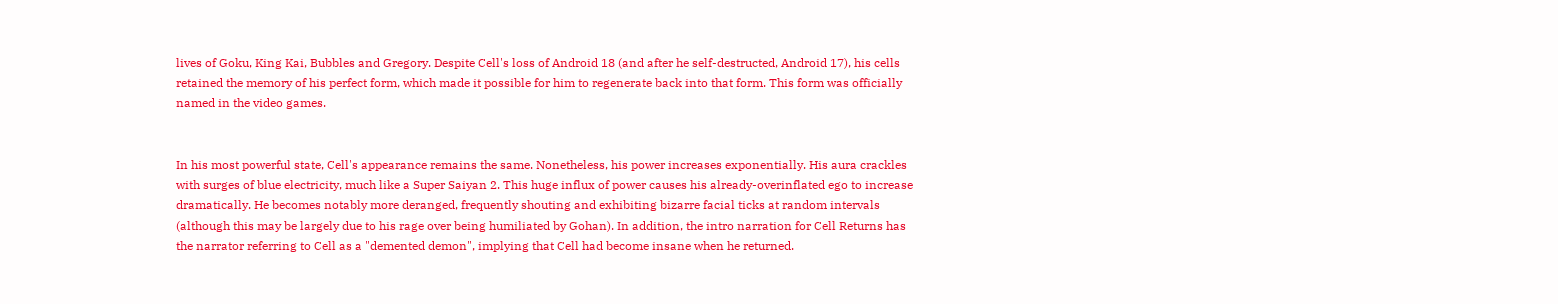lives of Goku, King Kai, Bubbles and Gregory. Despite Cell's loss of Android 18 (and after he self-destructed, Android 17), his cells retained the memory of his perfect form, which made it possible for him to regenerate back into that form. This form was officially named in the video games.


In his most powerful state, Cell's appearance remains the same. Nonetheless, his power increases exponentially. His aura crackles with surges of blue electricity, much like a Super Saiyan 2. This huge influx of power causes his already-overinflated ego to increase dramatically. He becomes notably more deranged, frequently shouting and exhibiting bizarre facial ticks at random intervals (although this may be largely due to his rage over being humiliated by Gohan). In addition, the intro narration for Cell Returns has the narrator referring to Cell as a "demented demon", implying that Cell had become insane when he returned.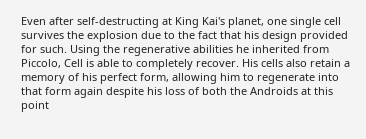Even after self-destructing at King Kai's planet, one single cell survives the explosion due to the fact that his design provided for such. Using the regenerative abilities he inherited from Piccolo, Cell is able to completely recover. His cells also retain a memory of his perfect form, allowing him to regenerate into that form again despite his loss of both the Androids at this point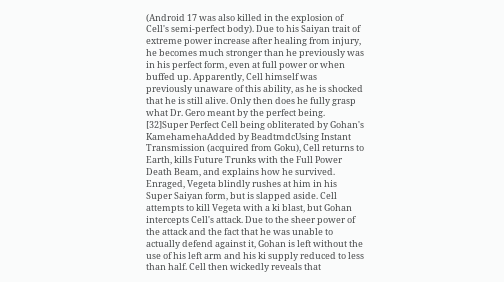(Android 17 was also killed in the explosion of Cell's semi-perfect body). Due to his Saiyan trait of extreme power increase after healing from injury, he becomes much stronger than he previously was in his perfect form, even at full power or when buffed up. Apparently, Cell himself was previously unaware of this ability, as he is shocked that he is still alive. Only then does he fully grasp what Dr. Gero meant by the perfect being. [32]Super Perfect Cell being obliterated by Gohan's KamehamehaAdded by BeadtmdcUsing Instant Transmission (acquired from Goku), Cell returns to Earth, kills Future Trunks with the Full Power Death Beam, and explains how he survived. Enraged, Vegeta blindly rushes at him in his Super Saiyan form, but is slapped aside. Cell attempts to kill Vegeta with a ki blast, but Gohan intercepts Cell's attack. Due to the sheer power of the attack and the fact that he was unable to actually defend against it, Gohan is left without the use of his left arm and his ki supply reduced to less than half. Cell then wickedly reveals that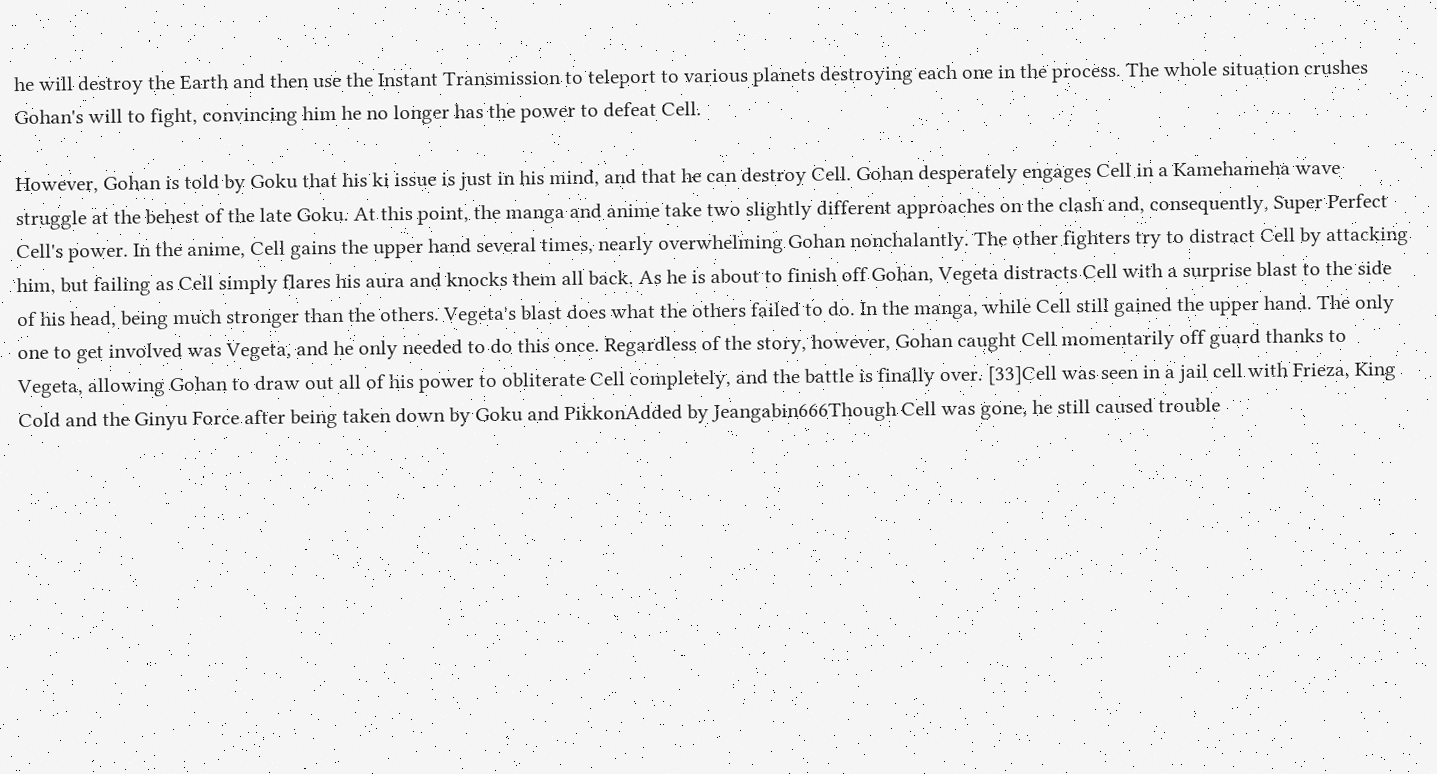he will destroy the Earth and then use the Instant Transmission to teleport to various planets destroying each one in the process. The whole situation crushes Gohan's will to fight, convincing him he no longer has the power to defeat Cell.

However, Gohan is told by Goku that his ki issue is just in his mind, and that he can destroy Cell. Gohan desperately engages Cell in a Kamehameha wave struggle at the behest of the late Goku. At this point, the manga and anime take two slightly different approaches on the clash and, consequently, Super Perfect Cell's power. In the anime, Cell gains the upper hand several times, nearly overwhelming Gohan nonchalantly. The other fighters try to distract Cell by attacking him, but failing as Cell simply flares his aura and knocks them all back. As he is about to finish off Gohan, Vegeta distracts Cell with a surprise blast to the side of his head, being much stronger than the others. Vegeta's blast does what the others failed to do. In the manga, while Cell still gained the upper hand. The only one to get involved was Vegeta, and he only needed to do this once. Regardless of the story, however, Gohan caught Cell momentarily off guard thanks to Vegeta, allowing Gohan to draw out all of his power to obliterate Cell completely, and the battle is finally over. [33]Cell was seen in a jail cell with Frieza, King Cold and the Ginyu Force after being taken down by Goku and PikkonAdded by Jeangabin666Though Cell was gone, he still caused trouble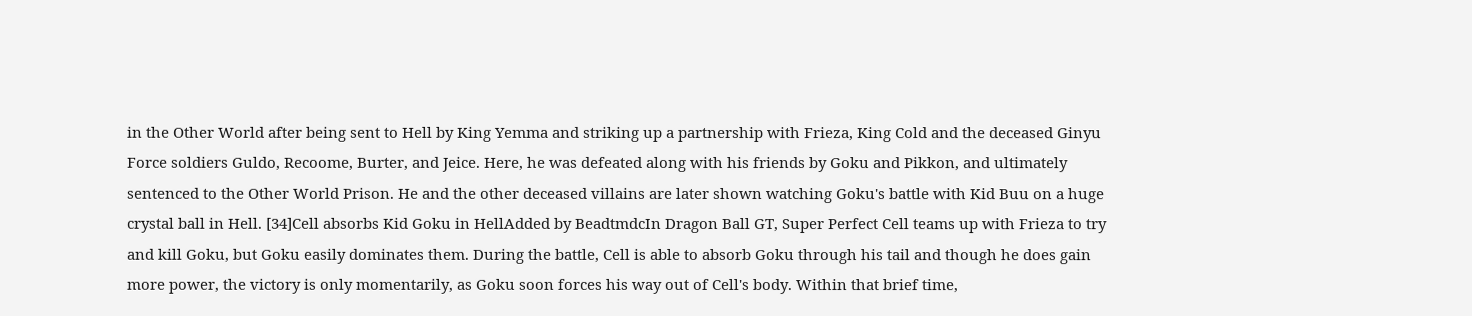in the Other World after being sent to Hell by King Yemma and striking up a partnership with Frieza, King Cold and the deceased Ginyu Force soldiers Guldo, Recoome, Burter, and Jeice. Here, he was defeated along with his friends by Goku and Pikkon, and ultimately sentenced to the Other World Prison. He and the other deceased villains are later shown watching Goku's battle with Kid Buu on a huge crystal ball in Hell. [34]Cell absorbs Kid Goku in HellAdded by BeadtmdcIn Dragon Ball GT, Super Perfect Cell teams up with Frieza to try and kill Goku, but Goku easily dominates them. During the battle, Cell is able to absorb Goku through his tail and though he does gain more power, the victory is only momentarily, as Goku soon forces his way out of Cell's body. Within that brief time,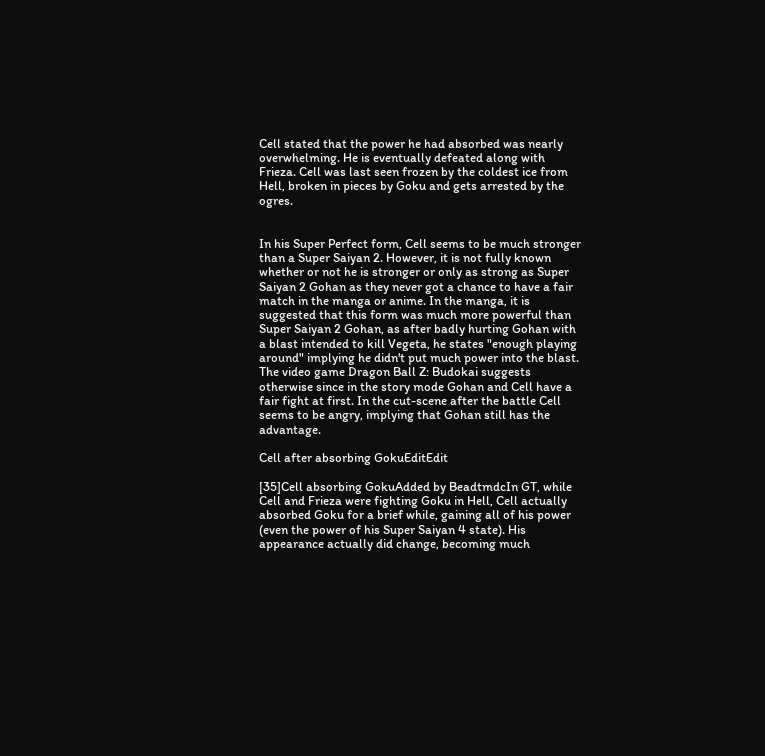Cell stated that the power he had absorbed was nearly overwhelming. He is eventually defeated along with Frieza. Cell was last seen frozen by the coldest ice from Hell, broken in pieces by Goku and gets arrested by the ogres.


In his Super Perfect form, Cell seems to be much stronger than a Super Saiyan 2. However, it is not fully known whether or not he is stronger or only as strong as Super Saiyan 2 Gohan as they never got a chance to have a fair match in the manga or anime. In the manga, it is suggested that this form was much more powerful than Super Saiyan 2 Gohan, as after badly hurting Gohan with a blast intended to kill Vegeta, he states "enough playing around" implying he didn't put much power into the blast. The video game Dragon Ball Z: Budokai suggests otherwise since in the story mode Gohan and Cell have a fair fight at first. In the cut-scene after the battle Cell seems to be angry, implying that Gohan still has the advantage.

Cell after absorbing GokuEditEdit

[35]Cell absorbing GokuAdded by BeadtmdcIn GT, while Cell and Frieza were fighting Goku in Hell, Cell actually absorbed Goku for a brief while, gaining all of his power (even the power of his Super Saiyan 4 state). His appearance actually did change, becoming much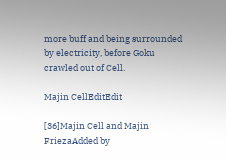more buff and being surrounded by electricity, before Goku crawled out of Cell.

Majin CellEditEdit

[36]Majin Cell and Majin FriezaAdded by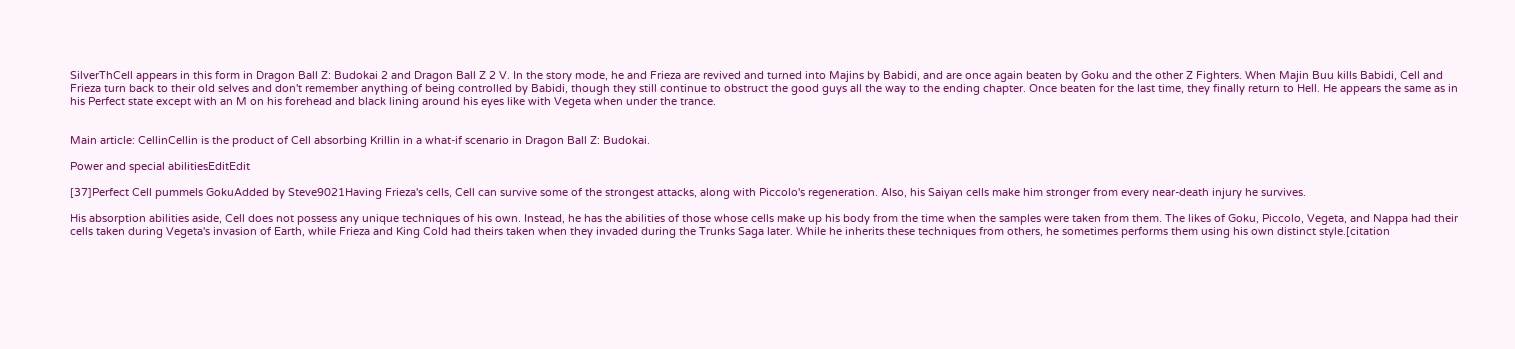SilverThCell appears in this form in Dragon Ball Z: Budokai 2 and Dragon Ball Z 2 V. In the story mode, he and Frieza are revived and turned into Majins by Babidi, and are once again beaten by Goku and the other Z Fighters. When Majin Buu kills Babidi, Cell and Frieza turn back to their old selves and don't remember anything of being controlled by Babidi, though they still continue to obstruct the good guys all the way to the ending chapter. Once beaten for the last time, they finally return to Hell. He appears the same as in his Perfect state except with an M on his forehead and black lining around his eyes like with Vegeta when under the trance.


Main article: CellinCellin is the product of Cell absorbing Krillin in a what-if scenario in Dragon Ball Z: Budokai.

Power and special abilitiesEditEdit

[37]Perfect Cell pummels GokuAdded by Steve9021Having Frieza's cells, Cell can survive some of the strongest attacks, along with Piccolo's regeneration. Also, his Saiyan cells make him stronger from every near-death injury he survives.

His absorption abilities aside, Cell does not possess any unique techniques of his own. Instead, he has the abilities of those whose cells make up his body from the time when the samples were taken from them. The likes of Goku, Piccolo, Vegeta, and Nappa had their cells taken during Vegeta's invasion of Earth, while Frieza and King Cold had theirs taken when they invaded during the Trunks Saga later. While he inherits these techniques from others, he sometimes performs them using his own distinct style.[citation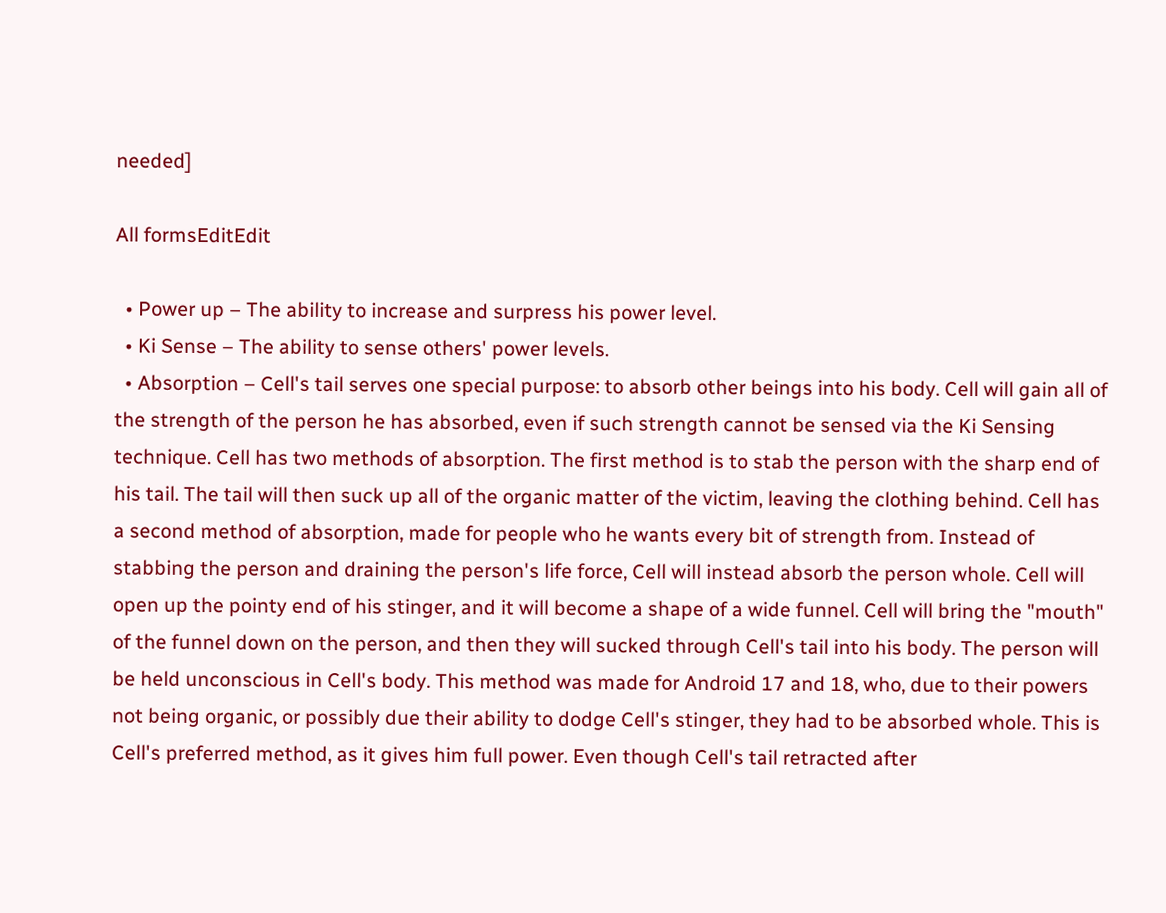needed]

All formsEditEdit

  • Power up – The ability to increase and surpress his power level.
  • Ki Sense – The ability to sense others' power levels.
  • Absorption – Cell's tail serves one special purpose: to absorb other beings into his body. Cell will gain all of the strength of the person he has absorbed, even if such strength cannot be sensed via the Ki Sensing technique. Cell has two methods of absorption. The first method is to stab the person with the sharp end of his tail. The tail will then suck up all of the organic matter of the victim, leaving the clothing behind. Cell has a second method of absorption, made for people who he wants every bit of strength from. Instead of stabbing the person and draining the person's life force, Cell will instead absorb the person whole. Cell will open up the pointy end of his stinger, and it will become a shape of a wide funnel. Cell will bring the "mouth" of the funnel down on the person, and then they will sucked through Cell's tail into his body. The person will be held unconscious in Cell's body. This method was made for Android 17 and 18, who, due to their powers not being organic, or possibly due their ability to dodge Cell's stinger, they had to be absorbed whole. This is Cell's preferred method, as it gives him full power. Even though Cell's tail retracted after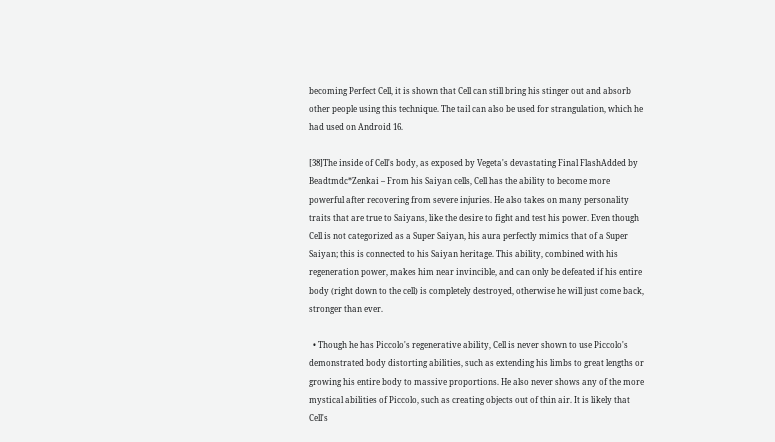becoming Perfect Cell, it is shown that Cell can still bring his stinger out and absorb other people using this technique. The tail can also be used for strangulation, which he had used on Android 16.

[38]The inside of Cell's body, as exposed by Vegeta's devastating Final FlashAdded by Beadtmdc*Zenkai – From his Saiyan cells, Cell has the ability to become more powerful after recovering from severe injuries. He also takes on many personality traits that are true to Saiyans, like the desire to fight and test his power. Even though Cell is not categorized as a Super Saiyan, his aura perfectly mimics that of a Super Saiyan; this is connected to his Saiyan heritage. This ability, combined with his regeneration power, makes him near invincible, and can only be defeated if his entire body (right down to the cell) is completely destroyed, otherwise he will just come back, stronger than ever.

  • Though he has Piccolo's regenerative ability, Cell is never shown to use Piccolo's demonstrated body distorting abilities, such as extending his limbs to great lengths or growing his entire body to massive proportions. He also never shows any of the more mystical abilities of Piccolo, such as creating objects out of thin air. It is likely that Cell's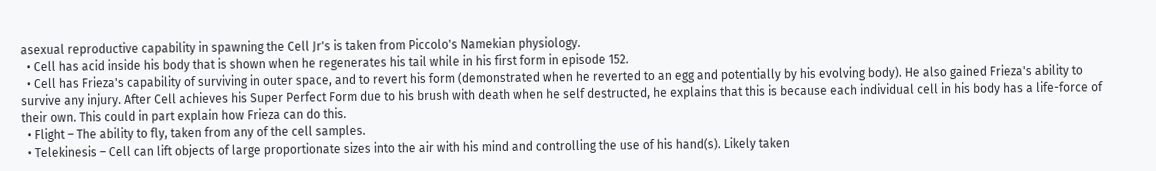asexual reproductive capability in spawning the Cell Jr's is taken from Piccolo's Namekian physiology.
  • Cell has acid inside his body that is shown when he regenerates his tail while in his first form in episode 152.
  • Cell has Frieza's capability of surviving in outer space, and to revert his form (demonstrated when he reverted to an egg and potentially by his evolving body). He also gained Frieza's ability to survive any injury. After Cell achieves his Super Perfect Form due to his brush with death when he self destructed, he explains that this is because each individual cell in his body has a life-force of their own. This could in part explain how Frieza can do this.
  • Flight – The ability to fly, taken from any of the cell samples.
  • Telekinesis – Cell can lift objects of large proportionate sizes into the air with his mind and controlling the use of his hand(s). Likely taken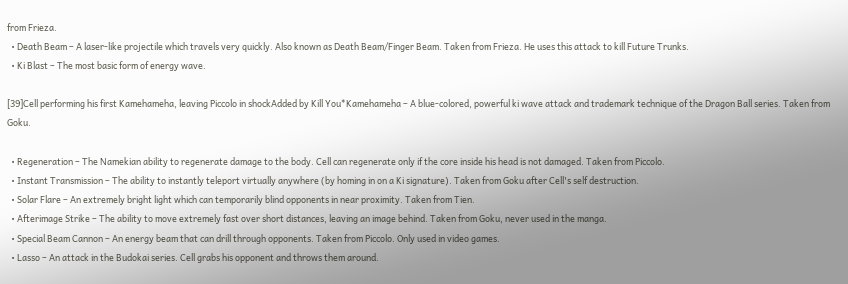from Frieza.
  • Death Beam – A laser-like projectile which travels very quickly. Also known as Death Beam/Finger Beam. Taken from Frieza. He uses this attack to kill Future Trunks.
  • Ki Blast – The most basic form of energy wave.

[39]Cell performing his first Kamehameha, leaving Piccolo in shockAdded by Kill You*Kamehameha – A blue-colored, powerful ki wave attack and trademark technique of the Dragon Ball series. Taken from Goku.

  • Regeneration – The Namekian ability to regenerate damage to the body. Cell can regenerate only if the core inside his head is not damaged. Taken from Piccolo.
  • Instant Transmission – The ability to instantly teleport virtually anywhere (by homing in on a Ki signature). Taken from Goku after Cell's self destruction.
  • Solar Flare – An extremely bright light which can temporarily blind opponents in near proximity. Taken from Tien.
  • Afterimage Strike – The ability to move extremely fast over short distances, leaving an image behind. Taken from Goku, never used in the manga.
  • Special Beam Cannon – An energy beam that can drill through opponents. Taken from Piccolo. Only used in video games.
  • Lasso – An attack in the Budokai series. Cell grabs his opponent and throws them around.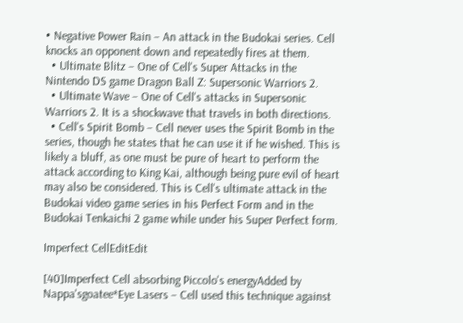• Negative Power Rain – An attack in the Budokai series. Cell knocks an opponent down and repeatedly fires at them.
  • Ultimate Blitz – One of Cell's Super Attacks in the Nintendo DS game Dragon Ball Z: Supersonic Warriors 2.
  • Ultimate Wave – One of Cell's attacks in Supersonic Warriors 2. It is a shockwave that travels in both directions.
  • Cell's Spirit Bomb – Cell never uses the Spirit Bomb in the series, though he states that he can use it if he wished. This is likely a bluff, as one must be pure of heart to perform the attack according to King Kai, although being pure evil of heart may also be considered. This is Cell's ultimate attack in the Budokai video game series in his Perfect Form and in the Budokai Tenkaichi 2 game while under his Super Perfect form.

Imperfect CellEditEdit

[40]Imperfect Cell absorbing Piccolo's energyAdded by Nappa'sgoatee*Eye Lasers – Cell used this technique against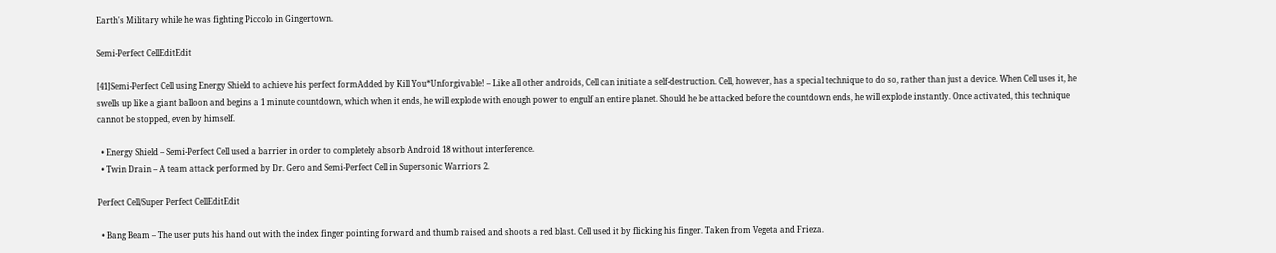Earth's Military while he was fighting Piccolo in Gingertown.

Semi-Perfect CellEditEdit

[41]Semi-Perfect Cell using Energy Shield to achieve his perfect formAdded by Kill You*Unforgivable! – Like all other androids, Cell can initiate a self-destruction. Cell, however, has a special technique to do so, rather than just a device. When Cell uses it, he swells up like a giant balloon and begins a 1 minute countdown, which when it ends, he will explode with enough power to engulf an entire planet. Should he be attacked before the countdown ends, he will explode instantly. Once activated, this technique cannot be stopped, even by himself.

  • Energy Shield – Semi-Perfect Cell used a barrier in order to completely absorb Android 18 without interference.
  • Twin Drain – A team attack performed by Dr. Gero and Semi-Perfect Cell in Supersonic Warriors 2.

Perfect Cell/Super Perfect CellEditEdit

  • Bang Beam – The user puts his hand out with the index finger pointing forward and thumb raised and shoots a red blast. Cell used it by flicking his finger. Taken from Vegeta and Frieza.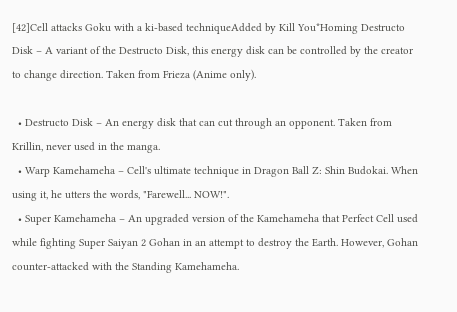[42]Cell attacks Goku with a ki-based techniqueAdded by Kill You*Homing Destructo Disk – A variant of the Destructo Disk, this energy disk can be controlled by the creator to change direction. Taken from Frieza (Anime only).

  • Destructo Disk – An energy disk that can cut through an opponent. Taken from Krillin, never used in the manga.
  • Warp Kamehameha – Cell's ultimate technique in Dragon Ball Z: Shin Budokai. When using it, he utters the words, "Farewell... NOW!".
  • Super Kamehameha – An upgraded version of the Kamehameha that Perfect Cell used while fighting Super Saiyan 2 Gohan in an attempt to destroy the Earth. However, Gohan counter-attacked with the Standing Kamehameha.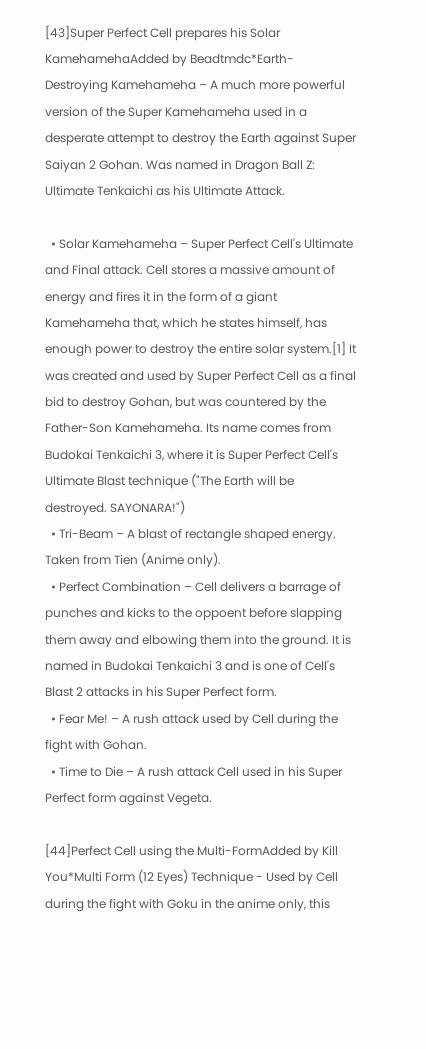[43]Super Perfect Cell prepares his Solar KamehamehaAdded by Beadtmdc*Earth-Destroying Kamehameha – A much more powerful version of the Super Kamehameha used in a desperate attempt to destroy the Earth against Super Saiyan 2 Gohan. Was named in Dragon Ball Z: Ultimate Tenkaichi as his Ultimate Attack.

  • Solar Kamehameha – Super Perfect Cell's Ultimate and Final attack. Cell stores a massive amount of energy and fires it in the form of a giant Kamehameha that, which he states himself, has enough power to destroy the entire solar system.[1] It was created and used by Super Perfect Cell as a final bid to destroy Gohan, but was countered by the Father-Son Kamehameha. Its name comes from Budokai Tenkaichi 3, where it is Super Perfect Cell's Ultimate Blast technique ("The Earth will be destroyed. SAYONARA!")
  • Tri-Beam – A blast of rectangle shaped energy. Taken from Tien (Anime only).
  • Perfect Combination – Cell delivers a barrage of punches and kicks to the oppoent before slapping them away and elbowing them into the ground. It is named in Budokai Tenkaichi 3 and is one of Cell's Blast 2 attacks in his Super Perfect form.
  • Fear Me! – A rush attack used by Cell during the fight with Gohan.
  • Time to Die – A rush attack Cell used in his Super Perfect form against Vegeta.

[44]Perfect Cell using the Multi-FormAdded by Kill You*Multi Form (12 Eyes) Technique - Used by Cell during the fight with Goku in the anime only, this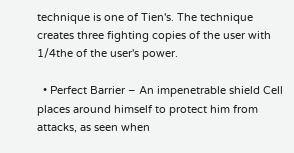technique is one of Tien's. The technique creates three fighting copies of the user with 1/4the of the user's power.

  • Perfect Barrier – An impenetrable shield Cell places around himself to protect him from attacks, as seen when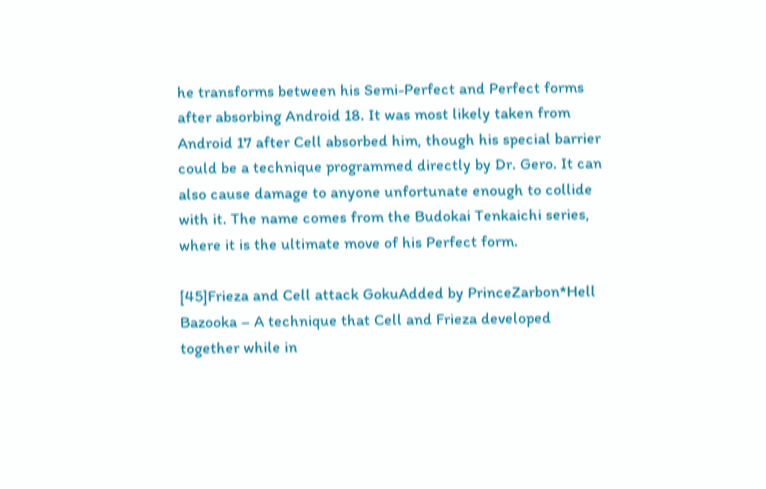he transforms between his Semi-Perfect and Perfect forms after absorbing Android 18. It was most likely taken from Android 17 after Cell absorbed him, though his special barrier could be a technique programmed directly by Dr. Gero. It can also cause damage to anyone unfortunate enough to collide with it. The name comes from the Budokai Tenkaichi series, where it is the ultimate move of his Perfect form.

[45]Frieza and Cell attack GokuAdded by PrinceZarbon*Hell Bazooka – A technique that Cell and Frieza developed together while in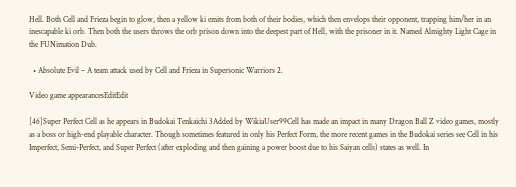Hell. Both Cell and Frieza begin to glow, then a yellow ki emits from both of their bodies, which then envelops their opponent, trapping him/her in an inescapable ki orb. Then both the users throws the orb prison down into the deepest part of Hell, with the prisoner in it. Named Almighty Light Cage in the FUNimation Dub.

  • Absolute Evil – A team attack used by Cell and Frieza in Supersonic Warriors 2.

Video game appearancesEditEdit

[46]Super Perfect Cell as he appears in Budokai Tenkaichi 3Added by WikiaUser99Cell has made an impact in many Dragon Ball Z video games, mostly as a boss or high-end playable character. Though sometimes featured in only his Perfect Form, the more recent games in the Budokai series see Cell in his Imperfect, Semi-Perfect, and Super Perfect (after exploding and then gaining a power boost due to his Saiyan cells) states as well. In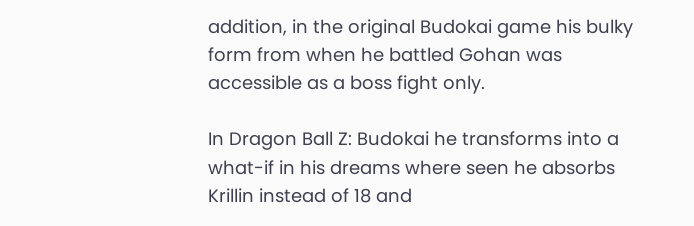addition, in the original Budokai game his bulky form from when he battled Gohan was accessible as a boss fight only.

In Dragon Ball Z: Budokai he transforms into a what-if in his dreams where seen he absorbs Krillin instead of 18 and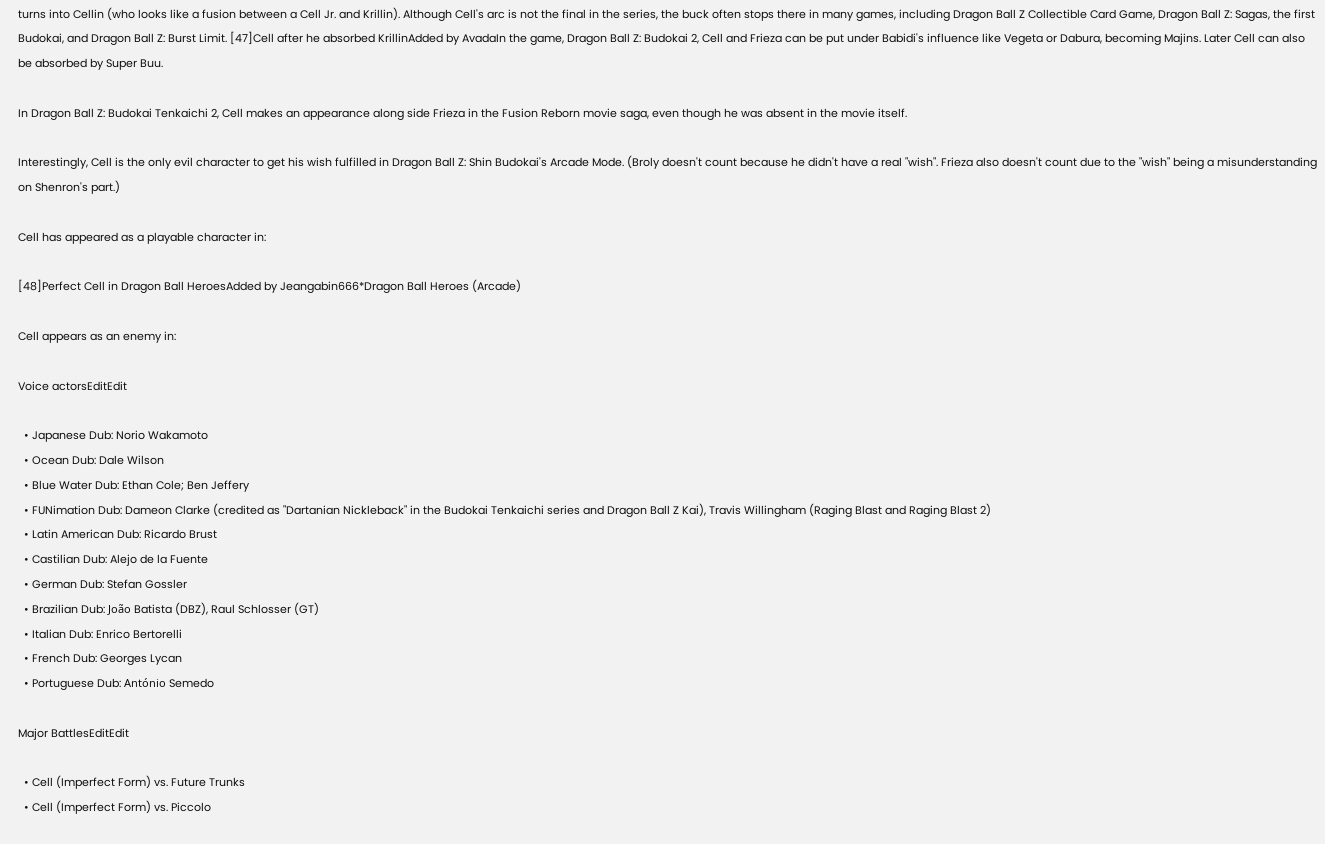turns into Cellin (who looks like a fusion between a Cell Jr. and Krillin). Although Cell's arc is not the final in the series, the buck often stops there in many games, including Dragon Ball Z Collectible Card Game, Dragon Ball Z: Sagas, the first Budokai, and Dragon Ball Z: Burst Limit. [47]Cell after he absorbed KrillinAdded by AvadaIn the game, Dragon Ball Z: Budokai 2, Cell and Frieza can be put under Babidi's influence like Vegeta or Dabura, becoming Majins. Later Cell can also be absorbed by Super Buu.

In Dragon Ball Z: Budokai Tenkaichi 2, Cell makes an appearance along side Frieza in the Fusion Reborn movie saga, even though he was absent in the movie itself.

Interestingly, Cell is the only evil character to get his wish fulfilled in Dragon Ball Z: Shin Budokai's Arcade Mode. (Broly doesn't count because he didn't have a real "wish". Frieza also doesn't count due to the "wish" being a misunderstanding on Shenron's part.)

Cell has appeared as a playable character in:

[48]Perfect Cell in Dragon Ball HeroesAdded by Jeangabin666*Dragon Ball Heroes (Arcade)

Cell appears as an enemy in:

Voice actorsEditEdit

  • Japanese Dub: Norio Wakamoto
  • Ocean Dub: Dale Wilson
  • Blue Water Dub: Ethan Cole; Ben Jeffery
  • FUNimation Dub: Dameon Clarke (credited as "Dartanian Nickleback" in the Budokai Tenkaichi series and Dragon Ball Z Kai), Travis Willingham (Raging Blast and Raging Blast 2)
  • Latin American Dub: Ricardo Brust
  • Castilian Dub: Alejo de la Fuente
  • German Dub: Stefan Gossler
  • Brazilian Dub: João Batista (DBZ), Raul Schlosser (GT)
  • Italian Dub: Enrico Bertorelli
  • French Dub: Georges Lycan
  • Portuguese Dub: António Semedo

Major BattlesEditEdit

  • Cell (Imperfect Form) vs. Future Trunks
  • Cell (Imperfect Form) vs. Piccolo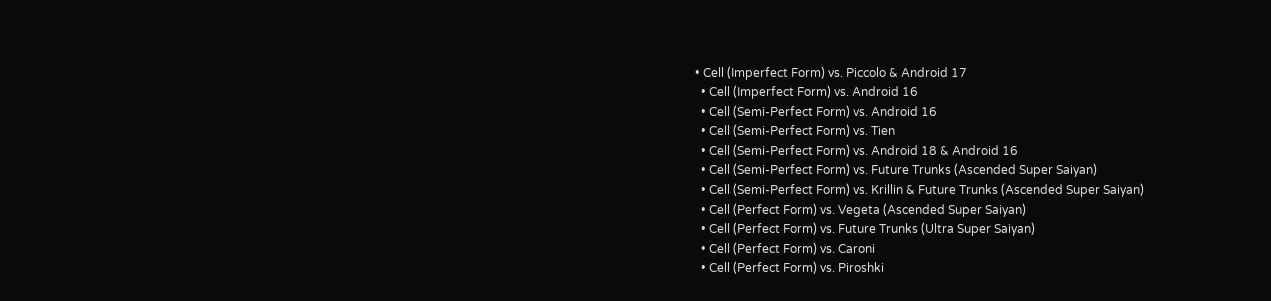• Cell (Imperfect Form) vs. Piccolo & Android 17
  • Cell (Imperfect Form) vs. Android 16
  • Cell (Semi-Perfect Form) vs. Android 16
  • Cell (Semi-Perfect Form) vs. Tien
  • Cell (Semi-Perfect Form) vs. Android 18 & Android 16
  • Cell (Semi-Perfect Form) vs. Future Trunks (Ascended Super Saiyan)
  • Cell (Semi-Perfect Form) vs. Krillin & Future Trunks (Ascended Super Saiyan)
  • Cell (Perfect Form) vs. Vegeta (Ascended Super Saiyan)
  • Cell (Perfect Form) vs. Future Trunks (Ultra Super Saiyan)
  • Cell (Perfect Form) vs. Caroni
  • Cell (Perfect Form) vs. Piroshki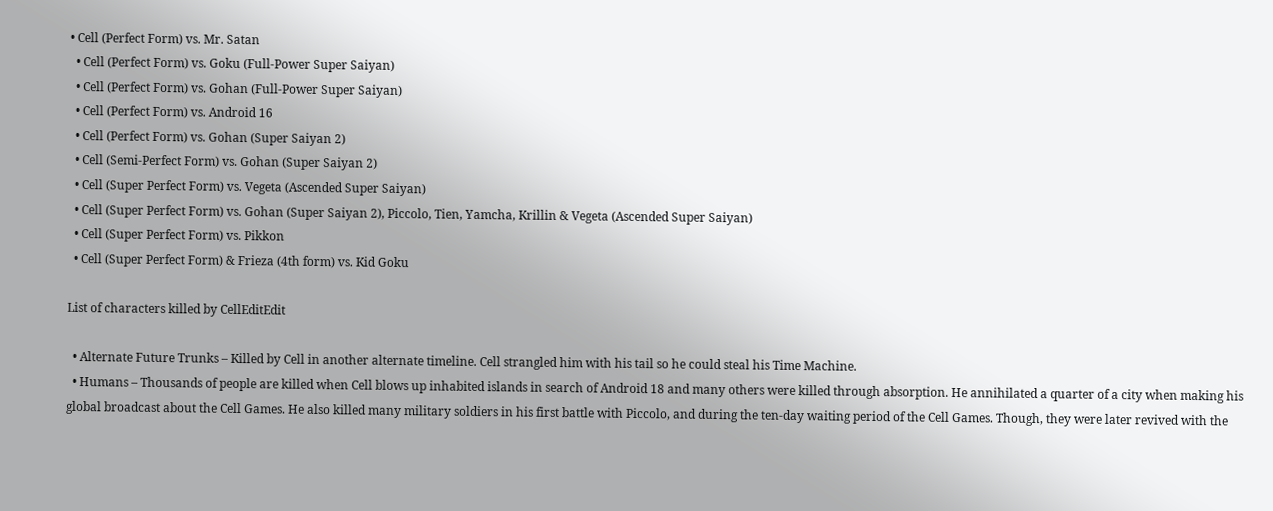• Cell (Perfect Form) vs. Mr. Satan
  • Cell (Perfect Form) vs. Goku (Full-Power Super Saiyan)
  • Cell (Perfect Form) vs. Gohan (Full-Power Super Saiyan)
  • Cell (Perfect Form) vs. Android 16
  • Cell (Perfect Form) vs. Gohan (Super Saiyan 2)
  • Cell (Semi-Perfect Form) vs. Gohan (Super Saiyan 2)
  • Cell (Super Perfect Form) vs. Vegeta (Ascended Super Saiyan)
  • Cell (Super Perfect Form) vs. Gohan (Super Saiyan 2), Piccolo, Tien, Yamcha, Krillin & Vegeta (Ascended Super Saiyan)
  • Cell (Super Perfect Form) vs. Pikkon
  • Cell (Super Perfect Form) & Frieza (4th form) vs. Kid Goku

List of characters killed by CellEditEdit

  • Alternate Future Trunks – Killed by Cell in another alternate timeline. Cell strangled him with his tail so he could steal his Time Machine.
  • Humans – Thousands of people are killed when Cell blows up inhabited islands in search of Android 18 and many others were killed through absorption. He annihilated a quarter of a city when making his global broadcast about the Cell Games. He also killed many military soldiers in his first battle with Piccolo, and during the ten-day waiting period of the Cell Games. Though, they were later revived with the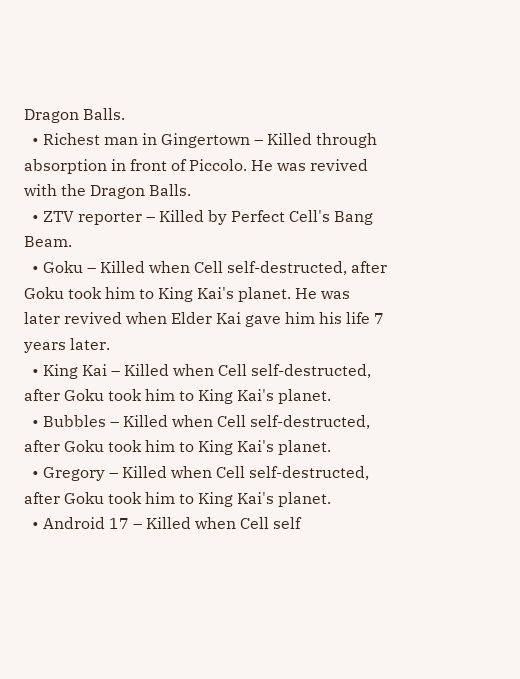Dragon Balls.
  • Richest man in Gingertown – Killed through absorption in front of Piccolo. He was revived with the Dragon Balls.
  • ZTV reporter – Killed by Perfect Cell's Bang Beam.
  • Goku – Killed when Cell self-destructed, after Goku took him to King Kai's planet. He was later revived when Elder Kai gave him his life 7 years later.
  • King Kai – Killed when Cell self-destructed, after Goku took him to King Kai's planet.
  • Bubbles – Killed when Cell self-destructed, after Goku took him to King Kai's planet.
  • Gregory – Killed when Cell self-destructed, after Goku took him to King Kai's planet.
  • Android 17 – Killed when Cell self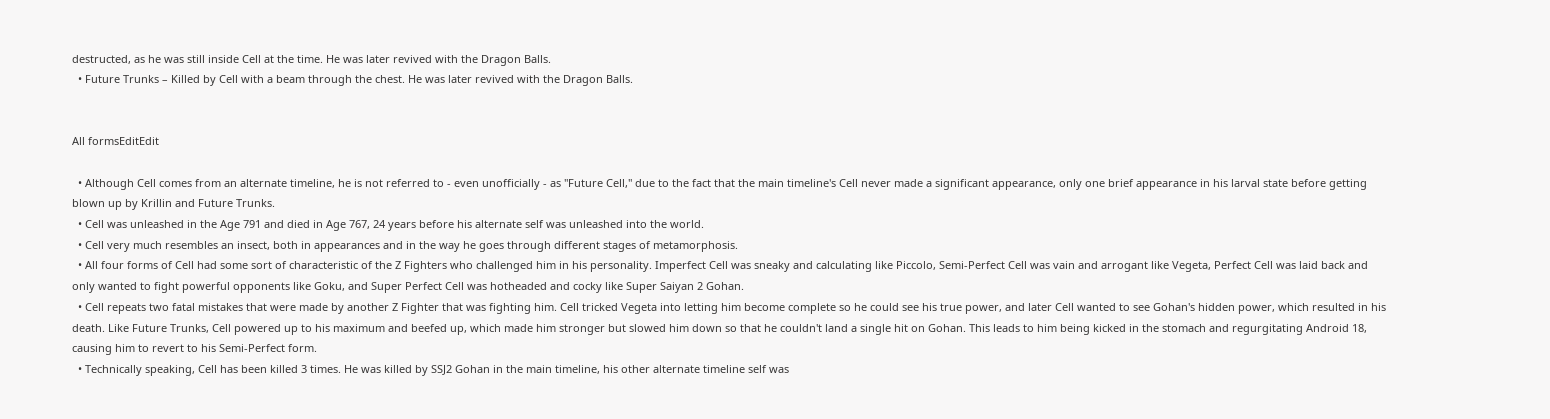destructed, as he was still inside Cell at the time. He was later revived with the Dragon Balls.
  • Future Trunks – Killed by Cell with a beam through the chest. He was later revived with the Dragon Balls.


All formsEditEdit

  • Although Cell comes from an alternate timeline, he is not referred to - even unofficially - as "Future Cell," due to the fact that the main timeline's Cell never made a significant appearance, only one brief appearance in his larval state before getting blown up by Krillin and Future Trunks.
  • Cell was unleashed in the Age 791 and died in Age 767, 24 years before his alternate self was unleashed into the world.
  • Cell very much resembles an insect, both in appearances and in the way he goes through different stages of metamorphosis.
  • All four forms of Cell had some sort of characteristic of the Z Fighters who challenged him in his personality. Imperfect Cell was sneaky and calculating like Piccolo, Semi-Perfect Cell was vain and arrogant like Vegeta, Perfect Cell was laid back and only wanted to fight powerful opponents like Goku, and Super Perfect Cell was hotheaded and cocky like Super Saiyan 2 Gohan.
  • Cell repeats two fatal mistakes that were made by another Z Fighter that was fighting him. Cell tricked Vegeta into letting him become complete so he could see his true power, and later Cell wanted to see Gohan's hidden power, which resulted in his death. Like Future Trunks, Cell powered up to his maximum and beefed up, which made him stronger but slowed him down so that he couldn't land a single hit on Gohan. This leads to him being kicked in the stomach and regurgitating Android 18, causing him to revert to his Semi-Perfect form.
  • Technically speaking, Cell has been killed 3 times. He was killed by SSJ2 Gohan in the main timeline, his other alternate timeline self was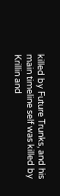killed by Future Trunks, and his main timeline self was killed by Krillin and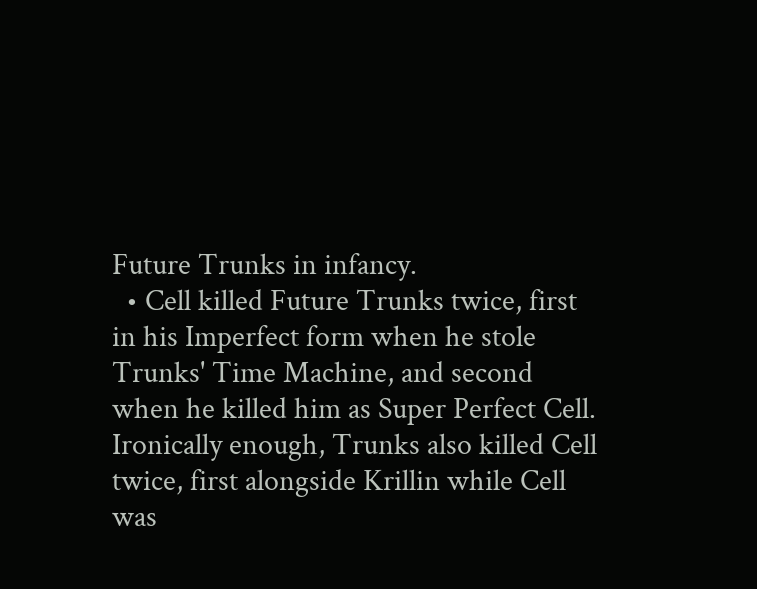Future Trunks in infancy.
  • Cell killed Future Trunks twice, first in his Imperfect form when he stole Trunks' Time Machine, and second when he killed him as Super Perfect Cell. Ironically enough, Trunks also killed Cell twice, first alongside Krillin while Cell was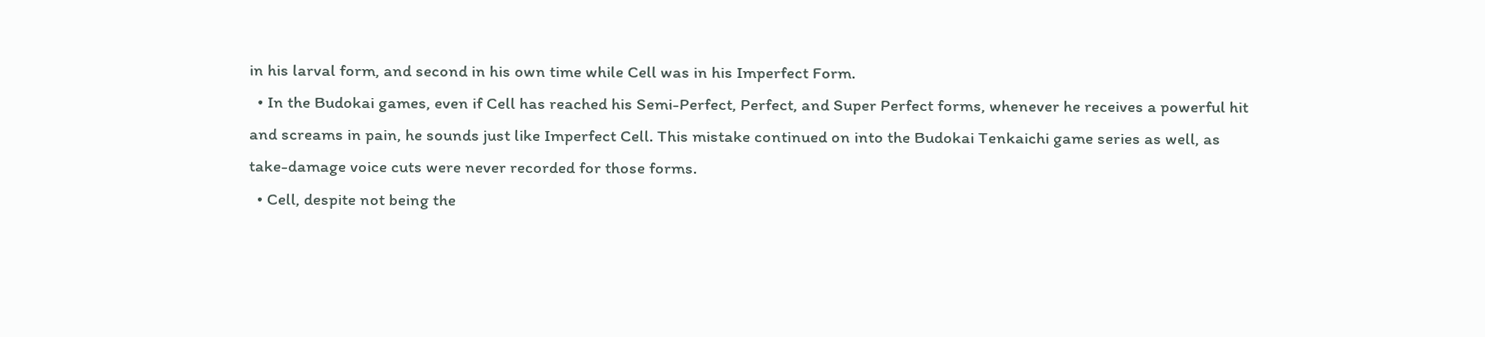in his larval form, and second in his own time while Cell was in his Imperfect Form.
  • In the Budokai games, even if Cell has reached his Semi-Perfect, Perfect, and Super Perfect forms, whenever he receives a powerful hit and screams in pain, he sounds just like Imperfect Cell. This mistake continued on into the Budokai Tenkaichi game series as well, as take-damage voice cuts were never recorded for those forms.
  • Cell, despite not being the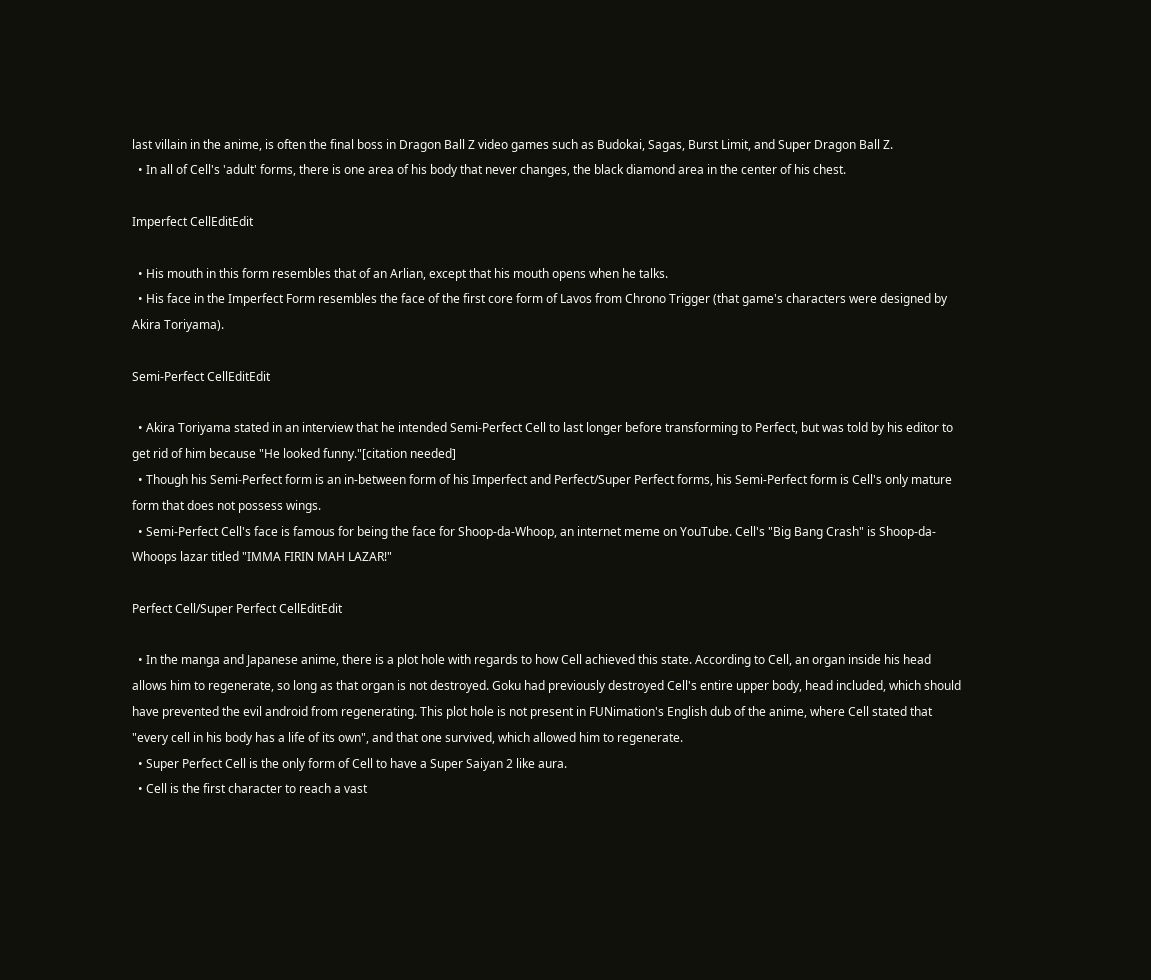last villain in the anime, is often the final boss in Dragon Ball Z video games such as Budokai, Sagas, Burst Limit, and Super Dragon Ball Z.
  • In all of Cell's 'adult' forms, there is one area of his body that never changes, the black diamond area in the center of his chest.

Imperfect CellEditEdit

  • His mouth in this form resembles that of an Arlian, except that his mouth opens when he talks.
  • His face in the Imperfect Form resembles the face of the first core form of Lavos from Chrono Trigger (that game's characters were designed by Akira Toriyama).

Semi-Perfect CellEditEdit

  • Akira Toriyama stated in an interview that he intended Semi-Perfect Cell to last longer before transforming to Perfect, but was told by his editor to get rid of him because "He looked funny."[citation needed]
  • Though his Semi-Perfect form is an in-between form of his Imperfect and Perfect/Super Perfect forms, his Semi-Perfect form is Cell's only mature form that does not possess wings.
  • Semi-Perfect Cell's face is famous for being the face for Shoop-da-Whoop, an internet meme on YouTube. Cell's "Big Bang Crash" is Shoop-da-Whoops lazar titled "IMMA FIRIN MAH LAZAR!"

Perfect Cell/Super Perfect CellEditEdit

  • In the manga and Japanese anime, there is a plot hole with regards to how Cell achieved this state. According to Cell, an organ inside his head allows him to regenerate, so long as that organ is not destroyed. Goku had previously destroyed Cell's entire upper body, head included, which should have prevented the evil android from regenerating. This plot hole is not present in FUNimation's English dub of the anime, where Cell stated that "every cell in his body has a life of its own", and that one survived, which allowed him to regenerate.
  • Super Perfect Cell is the only form of Cell to have a Super Saiyan 2 like aura.
  • Cell is the first character to reach a vast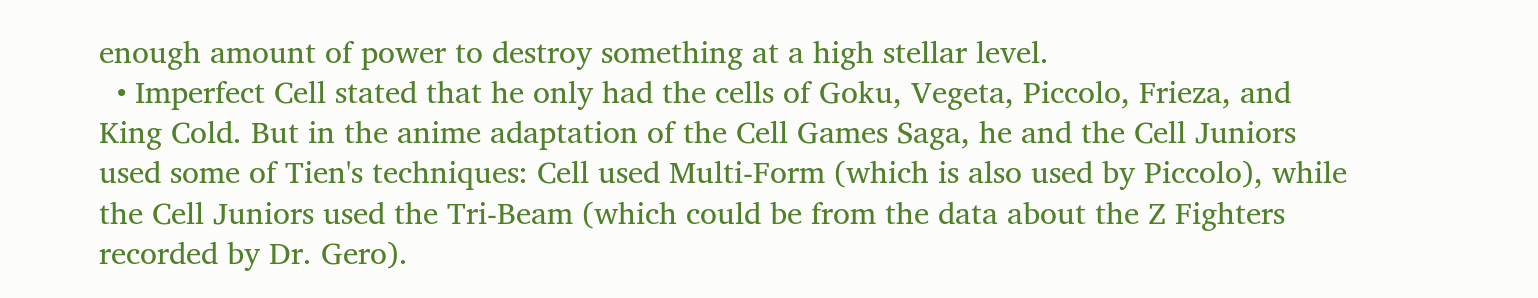enough amount of power to destroy something at a high stellar level.
  • Imperfect Cell stated that he only had the cells of Goku, Vegeta, Piccolo, Frieza, and King Cold. But in the anime adaptation of the Cell Games Saga, he and the Cell Juniors used some of Tien's techniques: Cell used Multi-Form (which is also used by Piccolo), while the Cell Juniors used the Tri-Beam (which could be from the data about the Z Fighters recorded by Dr. Gero).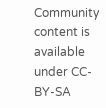Community content is available under CC-BY-SA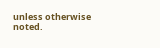unless otherwise noted.